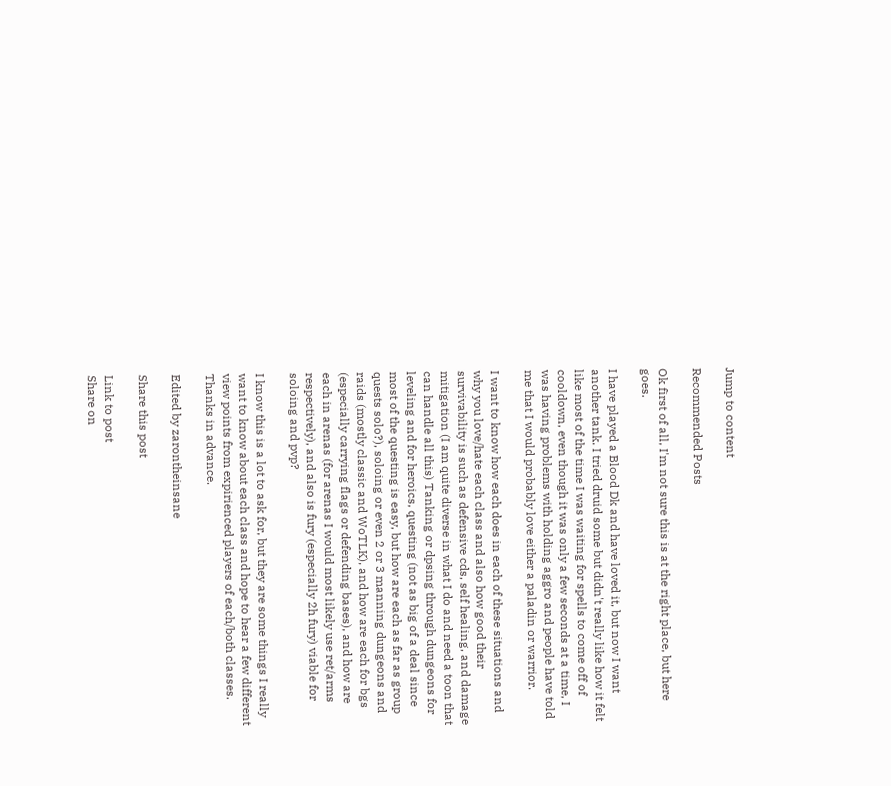Jump to content

Recommended Posts

Ok first of all, I'm not sure this is at the right place, but here goes.

I have played a Blood Dk and have loved it, but now I want another tank. I tried druid some but didn't really like how it felt like most of the time I was waiting for spells to come off of cooldown, even though it was only a few seconds at a time, I was having problems with holding aggro and people have told me that I would probably love either a paladin or warrior.

I want to know how each does in each of these situations and why you love/hate each class and also how good their survivability is such as defensive cds, self healing, and damage mitigation (I am quite diverse in what I do and need a toon that can handle all this) Tanking or dpsing through dungeons for leveling and for heroics, questing (not as big of a deal since most of the questing is easy, but how are each as far as group quests solo?), soloing or even 2 or 3 manning dungeons and raids (mostly classic and WoTLK), and how are each for bgs (especially carrying flags or defending bases), and how are each in arenas (for arenas I would most likely use ret/arms respectively), and also is fury (especially 2h fury) viable for soloing and pvp?

I know this is a lot to ask for, but they are some things I really want to know about each class and hope to hear a few different view points from expirienced players of each/both classes. Thanks in advance.

Edited by zarontheinsane

Share this post

Link to post
Share on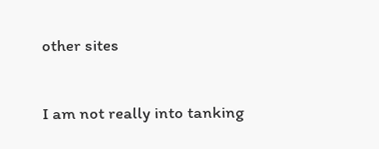other sites

I am not really into tanking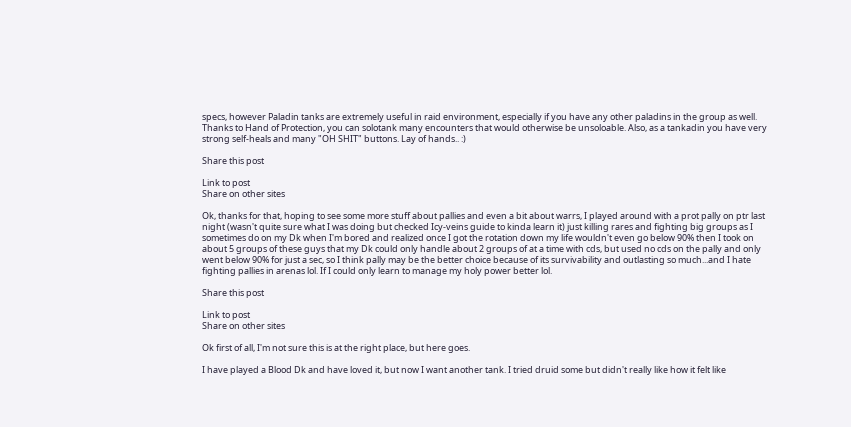specs, however Paladin tanks are extremely useful in raid environment, especially if you have any other paladins in the group as well. Thanks to Hand of Protection, you can solotank many encounters that would otherwise be unsoloable. Also, as a tankadin you have very strong self-heals and many "OH SHIT" buttons. Lay of hands.. :)

Share this post

Link to post
Share on other sites

Ok, thanks for that, hoping to see some more stuff about pallies and even a bit about warrs, I played around with a prot pally on ptr last night (wasn't quite sure what I was doing but checked Icy-veins guide to kinda learn it) just killing rares and fighting big groups as I sometimes do on my Dk when I'm bored and realized once I got the rotation down my life wouldn't even go below 90% then I took on about 5 groups of these guys that my Dk could only handle about 2 groups of at a time with cds, but used no cds on the pally and only went below 90% for just a sec, so I think pally may be the better choice because of its survivability and outlasting so much...and I hate fighting pallies in arenas lol. If I could only learn to manage my holy power better lol.

Share this post

Link to post
Share on other sites

Ok first of all, I'm not sure this is at the right place, but here goes.

I have played a Blood Dk and have loved it, but now I want another tank. I tried druid some but didn't really like how it felt like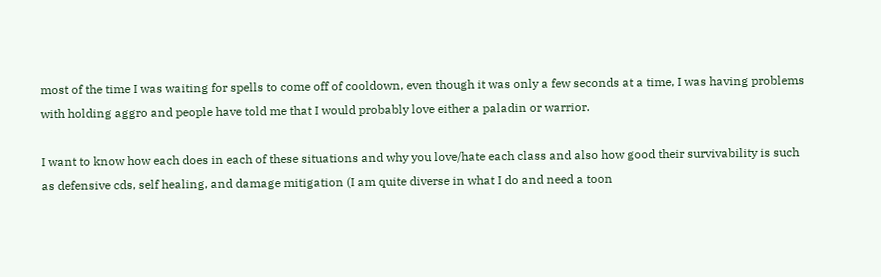most of the time I was waiting for spells to come off of cooldown, even though it was only a few seconds at a time, I was having problems with holding aggro and people have told me that I would probably love either a paladin or warrior.

I want to know how each does in each of these situations and why you love/hate each class and also how good their survivability is such as defensive cds, self healing, and damage mitigation (I am quite diverse in what I do and need a toon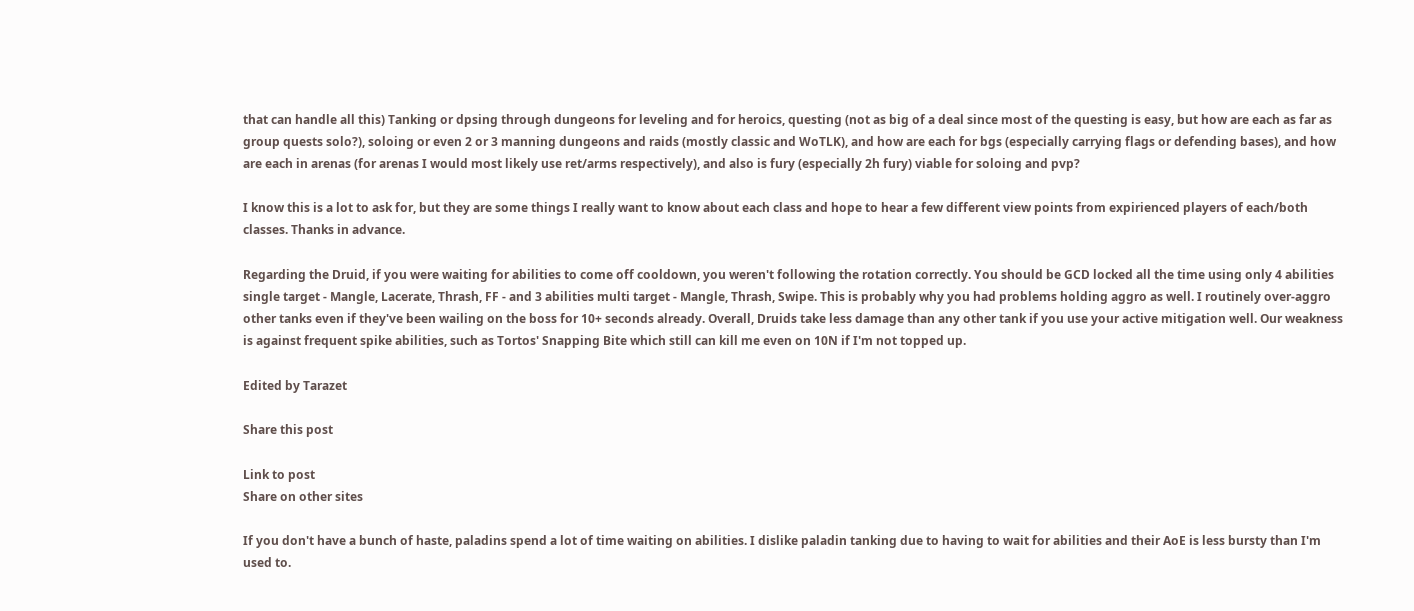that can handle all this) Tanking or dpsing through dungeons for leveling and for heroics, questing (not as big of a deal since most of the questing is easy, but how are each as far as group quests solo?), soloing or even 2 or 3 manning dungeons and raids (mostly classic and WoTLK), and how are each for bgs (especially carrying flags or defending bases), and how are each in arenas (for arenas I would most likely use ret/arms respectively), and also is fury (especially 2h fury) viable for soloing and pvp?

I know this is a lot to ask for, but they are some things I really want to know about each class and hope to hear a few different view points from expirienced players of each/both classes. Thanks in advance.

Regarding the Druid, if you were waiting for abilities to come off cooldown, you weren't following the rotation correctly. You should be GCD locked all the time using only 4 abilities single target - Mangle, Lacerate, Thrash, FF - and 3 abilities multi target - Mangle, Thrash, Swipe. This is probably why you had problems holding aggro as well. I routinely over-aggro other tanks even if they've been wailing on the boss for 10+ seconds already. Overall, Druids take less damage than any other tank if you use your active mitigation well. Our weakness is against frequent spike abilities, such as Tortos' Snapping Bite which still can kill me even on 10N if I'm not topped up.

Edited by Tarazet

Share this post

Link to post
Share on other sites

If you don't have a bunch of haste, paladins spend a lot of time waiting on abilities. I dislike paladin tanking due to having to wait for abilities and their AoE is less bursty than I'm used to.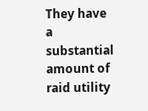They have a substantial amount of raid utility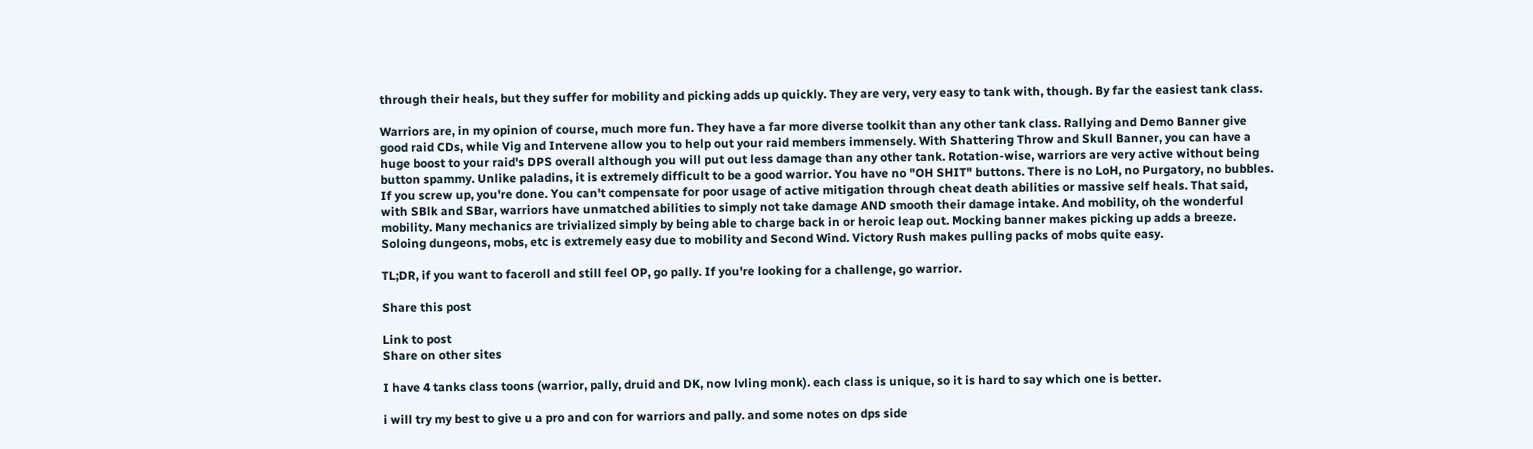through their heals, but they suffer for mobility and picking adds up quickly. They are very, very easy to tank with, though. By far the easiest tank class.

Warriors are, in my opinion of course, much more fun. They have a far more diverse toolkit than any other tank class. Rallying and Demo Banner give good raid CDs, while Vig and Intervene allow you to help out your raid members immensely. With Shattering Throw and Skull Banner, you can have a huge boost to your raid's DPS overall although you will put out less damage than any other tank. Rotation-wise, warriors are very active without being button spammy. Unlike paladins, it is extremely difficult to be a good warrior. You have no "OH SHIT" buttons. There is no LoH, no Purgatory, no bubbles. If you screw up, you're done. You can't compensate for poor usage of active mitigation through cheat death abilities or massive self heals. That said, with SBlk and SBar, warriors have unmatched abilities to simply not take damage AND smooth their damage intake. And mobility, oh the wonderful mobility. Many mechanics are trivialized simply by being able to charge back in or heroic leap out. Mocking banner makes picking up adds a breeze. Soloing dungeons, mobs, etc is extremely easy due to mobility and Second Wind. Victory Rush makes pulling packs of mobs quite easy.

TL;DR, if you want to faceroll and still feel OP, go pally. If you're looking for a challenge, go warrior.

Share this post

Link to post
Share on other sites

I have 4 tanks class toons (warrior, pally, druid and DK, now lvling monk). each class is unique, so it is hard to say which one is better.

i will try my best to give u a pro and con for warriors and pally. and some notes on dps side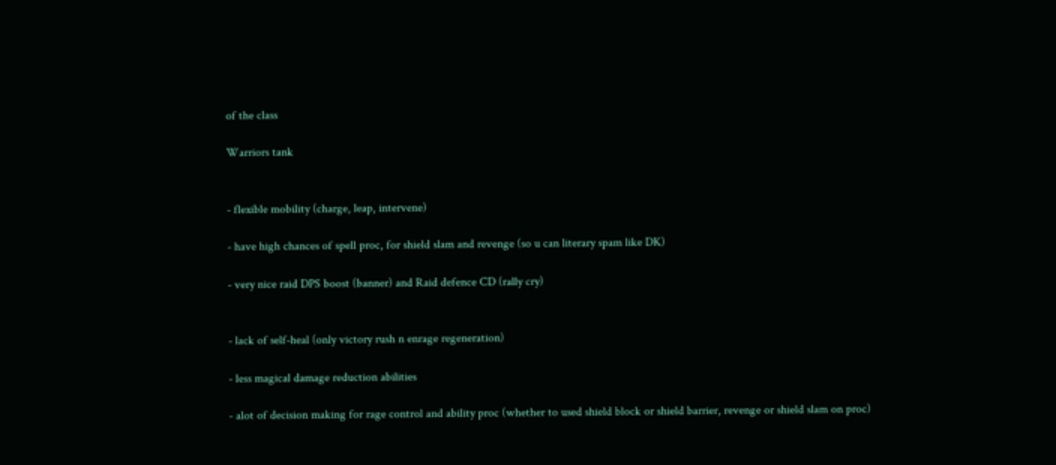of the class

Warriors tank


- flexible mobility (charge, leap, intervene)

- have high chances of spell proc, for shield slam and revenge (so u can literary spam like DK)

- very nice raid DPS boost (banner) and Raid defence CD (rally cry)


- lack of self-heal (only victory rush n enrage regeneration)

- less magical damage reduction abilities

- alot of decision making for rage control and ability proc (whether to used shield block or shield barrier, revenge or shield slam on proc)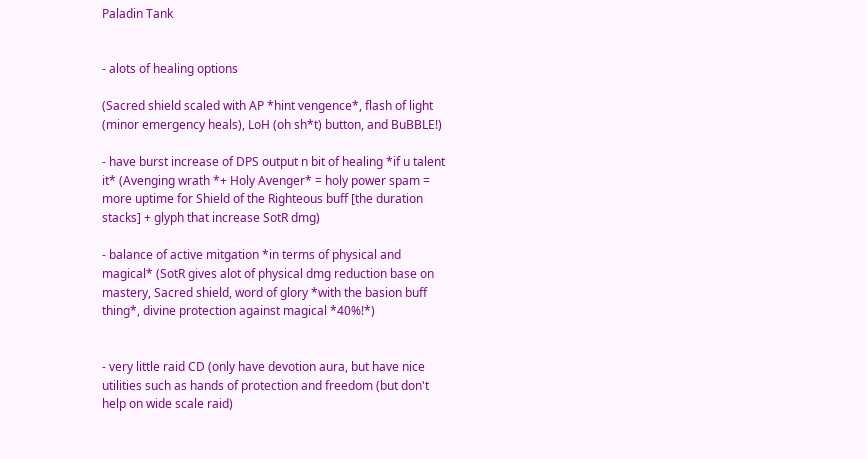Paladin Tank


- alots of healing options

(Sacred shield scaled with AP *hint vengence*, flash of light (minor emergency heals), LoH (oh sh*t) button, and BuBBLE!)

- have burst increase of DPS output n bit of healing *if u talent it* (Avenging wrath *+ Holy Avenger* = holy power spam = more uptime for Shield of the Righteous buff [the duration stacks] + glyph that increase SotR dmg)

- balance of active mitgation *in terms of physical and magical* (SotR gives alot of physical dmg reduction base on mastery, Sacred shield, word of glory *with the basion buff thing*, divine protection against magical *40%!*)


- very little raid CD (only have devotion aura, but have nice utilities such as hands of protection and freedom (but don't help on wide scale raid)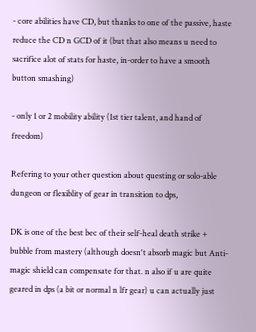- core abilities have CD, but thanks to one of the passive, haste reduce the CD n GCD of it (but that also means u need to sacrifice alot of stats for haste, in-order to have a smooth button smashing)

- only 1 or 2 mobility ability (1st tier talent, and hand of freedom)

Refering to your other question about questing or solo-able dungeon or flexiblity of gear in transition to dps,

DK is one of the best bec of their self-heal death strike + bubble from mastery (although doesn't absorb magic but Anti-magic shield can compensate for that. n also if u are quite geared in dps (a bit or normal n lfr gear) u can actually just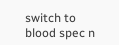switch to blood spec n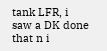tank LFR, i saw a DK done that n i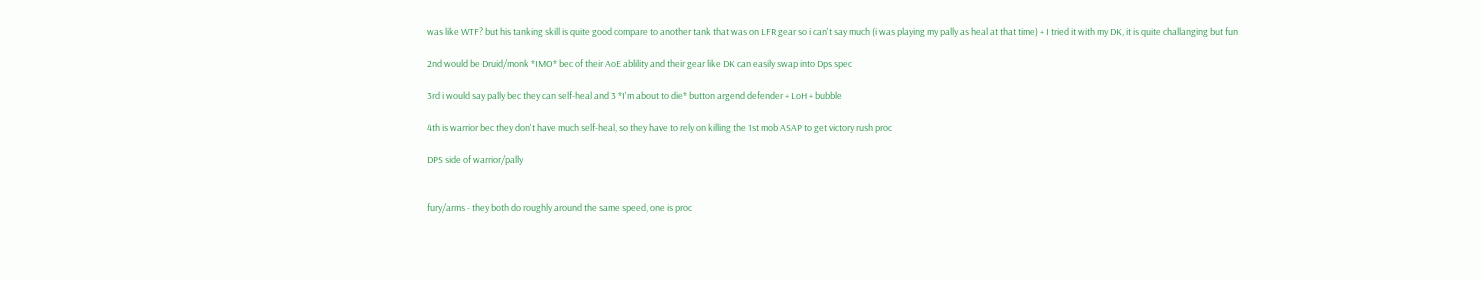was like WTF? but his tanking skill is quite good compare to another tank that was on LFR gear so i can't say much (i was playing my pally as heal at that time) + I tried it with my DK, it is quite challanging but fun

2nd would be Druid/monk *IMO* bec of their AoE ablility and their gear like DK can easily swap into Dps spec

3rd i would say pally bec they can self-heal and 3 *I'm about to die* button argend defender + LoH + bubble

4th is warrior bec they don't have much self-heal, so they have to rely on killing the 1st mob ASAP to get victory rush proc

DPS side of warrior/pally


fury/arms - they both do roughly around the same speed, one is proc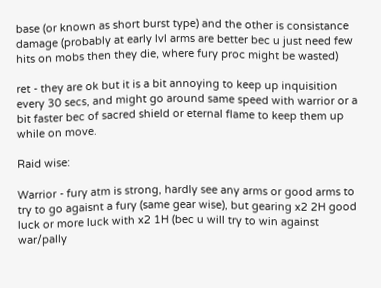base (or known as short burst type) and the other is consistance damage (probably at early lvl arms are better bec u just need few hits on mobs then they die, where fury proc might be wasted)

ret - they are ok but it is a bit annoying to keep up inquisition every 30 secs, and might go around same speed with warrior or a bit faster bec of sacred shield or eternal flame to keep them up while on move.

Raid wise:

Warrior - fury atm is strong, hardly see any arms or good arms to try to go agaisnt a fury (same gear wise), but gearing x2 2H good luck or more luck with x2 1H (bec u will try to win against war/pally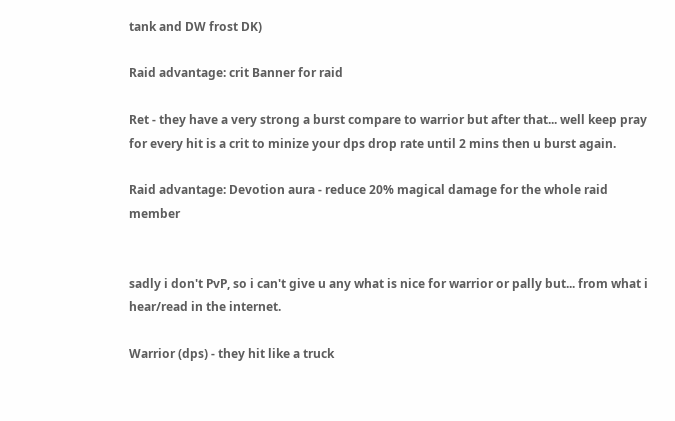tank and DW frost DK)

Raid advantage: crit Banner for raid

Ret - they have a very strong a burst compare to warrior but after that... well keep pray for every hit is a crit to minize your dps drop rate until 2 mins then u burst again.

Raid advantage: Devotion aura - reduce 20% magical damage for the whole raid member


sadly i don't PvP, so i can't give u any what is nice for warrior or pally but... from what i hear/read in the internet.

Warrior (dps) - they hit like a truck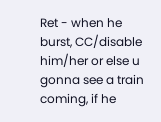Ret - when he burst, CC/disable him/her or else u gonna see a train coming, if he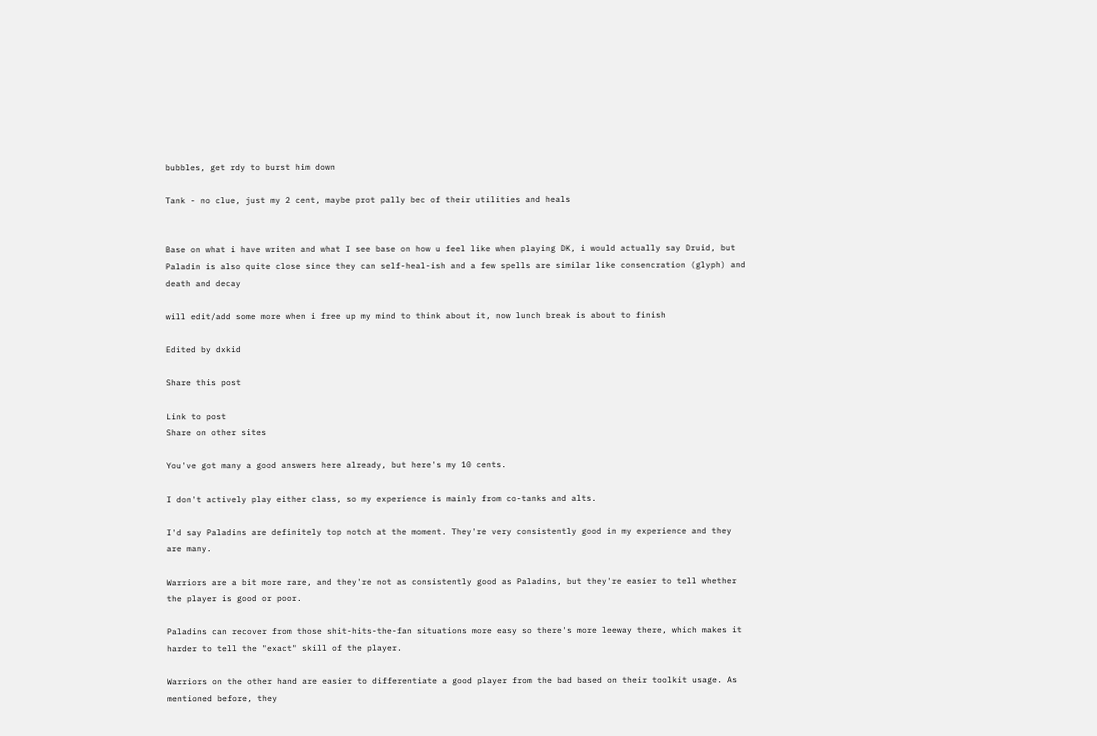bubbles, get rdy to burst him down

Tank - no clue, just my 2 cent, maybe prot pally bec of their utilities and heals


Base on what i have writen and what I see base on how u feel like when playing DK, i would actually say Druid, but Paladin is also quite close since they can self-heal-ish and a few spells are similar like consencration (glyph) and death and decay

will edit/add some more when i free up my mind to think about it, now lunch break is about to finish

Edited by dxkid

Share this post

Link to post
Share on other sites

You've got many a good answers here already, but here's my 10 cents.

I don't actively play either class, so my experience is mainly from co-tanks and alts.

I'd say Paladins are definitely top notch at the moment. They're very consistently good in my experience and they are many.

Warriors are a bit more rare, and they're not as consistently good as Paladins, but they're easier to tell whether the player is good or poor.

Paladins can recover from those shit-hits-the-fan situations more easy so there's more leeway there, which makes it harder to tell the "exact" skill of the player.

Warriors on the other hand are easier to differentiate a good player from the bad based on their toolkit usage. As mentioned before, they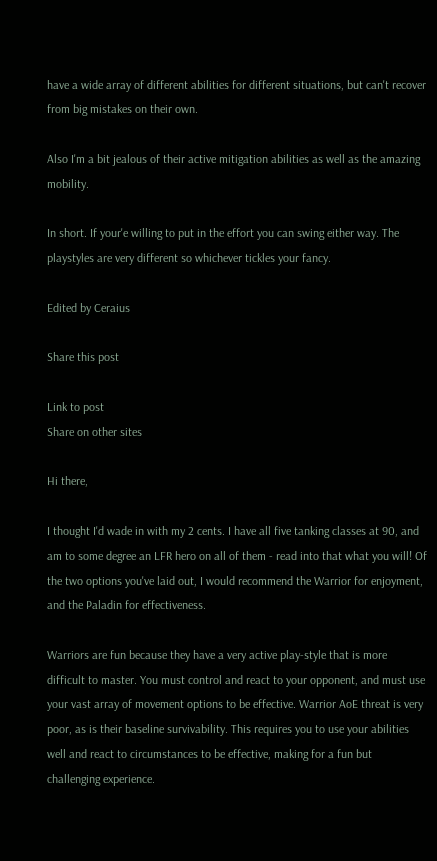have a wide array of different abilities for different situations, but can't recover from big mistakes on their own.

Also I'm a bit jealous of their active mitigation abilities as well as the amazing mobility.

In short. If your'e willing to put in the effort you can swing either way. The playstyles are very different so whichever tickles your fancy.

Edited by Ceraius

Share this post

Link to post
Share on other sites

Hi there,

I thought I'd wade in with my 2 cents. I have all five tanking classes at 90, and am to some degree an LFR hero on all of them - read into that what you will! Of the two options you've laid out, I would recommend the Warrior for enjoyment, and the Paladin for effectiveness.

Warriors are fun because they have a very active play-style that is more difficult to master. You must control and react to your opponent, and must use your vast array of movement options to be effective. Warrior AoE threat is very poor, as is their baseline survivability. This requires you to use your abilities well and react to circumstances to be effective, making for a fun but challenging experience.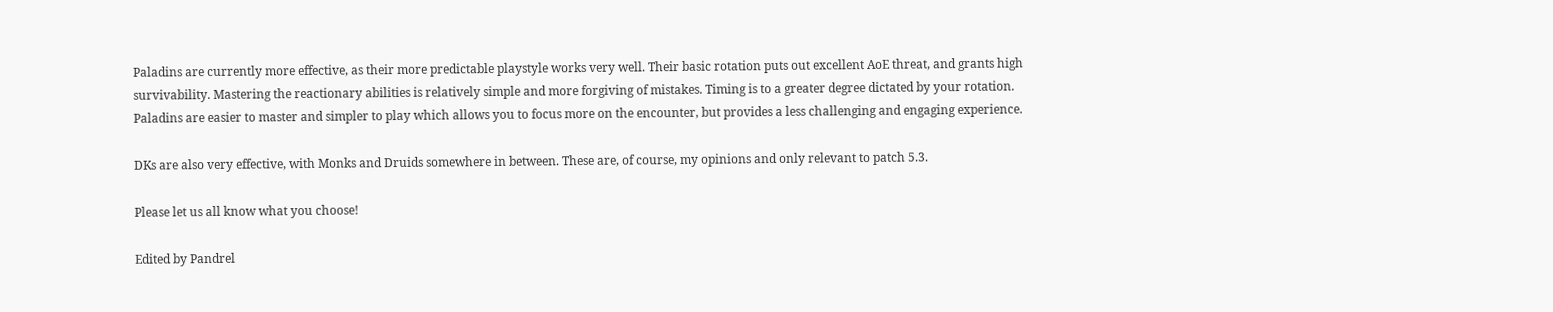Paladins are currently more effective, as their more predictable playstyle works very well. Their basic rotation puts out excellent AoE threat, and grants high survivability. Mastering the reactionary abilities is relatively simple and more forgiving of mistakes. Timing is to a greater degree dictated by your rotation. Paladins are easier to master and simpler to play which allows you to focus more on the encounter, but provides a less challenging and engaging experience.

DKs are also very effective, with Monks and Druids somewhere in between. These are, of course, my opinions and only relevant to patch 5.3.

Please let us all know what you choose!

Edited by Pandrel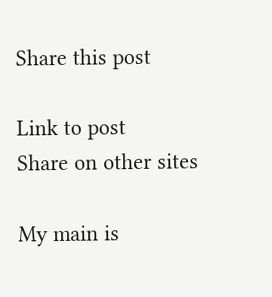Share this post

Link to post
Share on other sites

My main is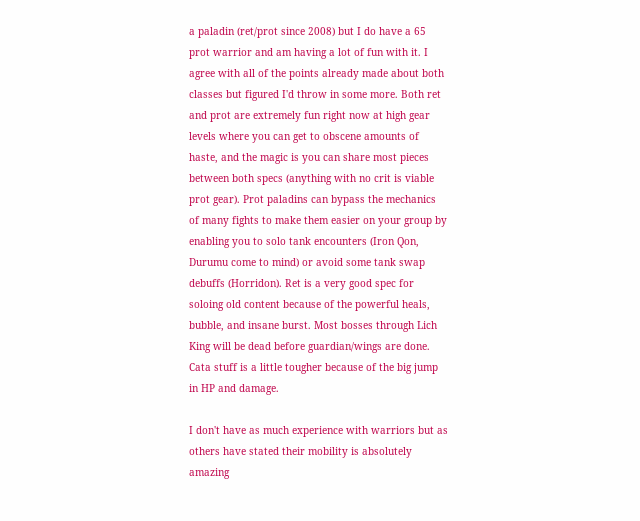a paladin (ret/prot since 2008) but I do have a 65 prot warrior and am having a lot of fun with it. I agree with all of the points already made about both classes but figured I'd throw in some more. Both ret and prot are extremely fun right now at high gear levels where you can get to obscene amounts of haste, and the magic is you can share most pieces between both specs (anything with no crit is viable prot gear). Prot paladins can bypass the mechanics of many fights to make them easier on your group by enabling you to solo tank encounters (Iron Qon, Durumu come to mind) or avoid some tank swap debuffs (Horridon). Ret is a very good spec for soloing old content because of the powerful heals, bubble, and insane burst. Most bosses through Lich King will be dead before guardian/wings are done. Cata stuff is a little tougher because of the big jump in HP and damage.

I don't have as much experience with warriors but as others have stated their mobility is absolutely amazing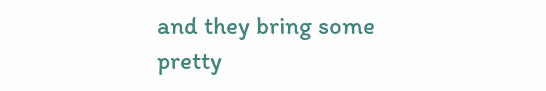and they bring some pretty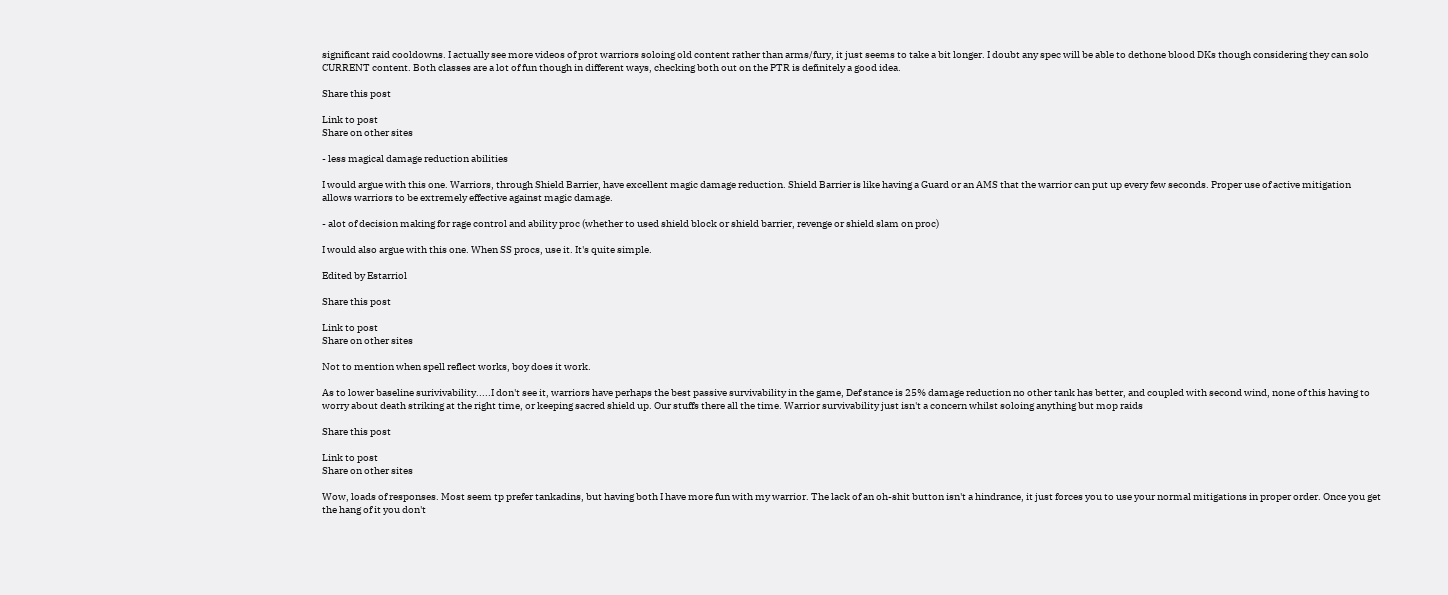significant raid cooldowns. I actually see more videos of prot warriors soloing old content rather than arms/fury, it just seems to take a bit longer. I doubt any spec will be able to dethone blood DKs though considering they can solo CURRENT content. Both classes are a lot of fun though in different ways, checking both out on the PTR is definitely a good idea.

Share this post

Link to post
Share on other sites

- less magical damage reduction abilities

I would argue with this one. Warriors, through Shield Barrier, have excellent magic damage reduction. Shield Barrier is like having a Guard or an AMS that the warrior can put up every few seconds. Proper use of active mitigation allows warriors to be extremely effective against magic damage.

- alot of decision making for rage control and ability proc (whether to used shield block or shield barrier, revenge or shield slam on proc)

I would also argue with this one. When SS procs, use it. It's quite simple.

Edited by Estarriol

Share this post

Link to post
Share on other sites

Not to mention when spell reflect works, boy does it work.

As to lower baseline surivivability.....I don't see it, warriors have perhaps the best passive survivability in the game, Def stance is 25% damage reduction no other tank has better, and coupled with second wind, none of this having to worry about death striking at the right time, or keeping sacred shield up. Our stuffs there all the time. Warrior survivability just isn't a concern whilst soloing anything but mop raids

Share this post

Link to post
Share on other sites

Wow, loads of responses. Most seem tp prefer tankadins, but having both I have more fun with my warrior. The lack of an oh-shit button isn't a hindrance, it just forces you to use your normal mitigations in proper order. Once you get the hang of it you don't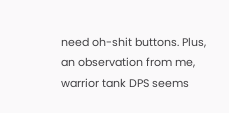need oh-shit buttons. Plus, an observation from me, warrior tank DPS seems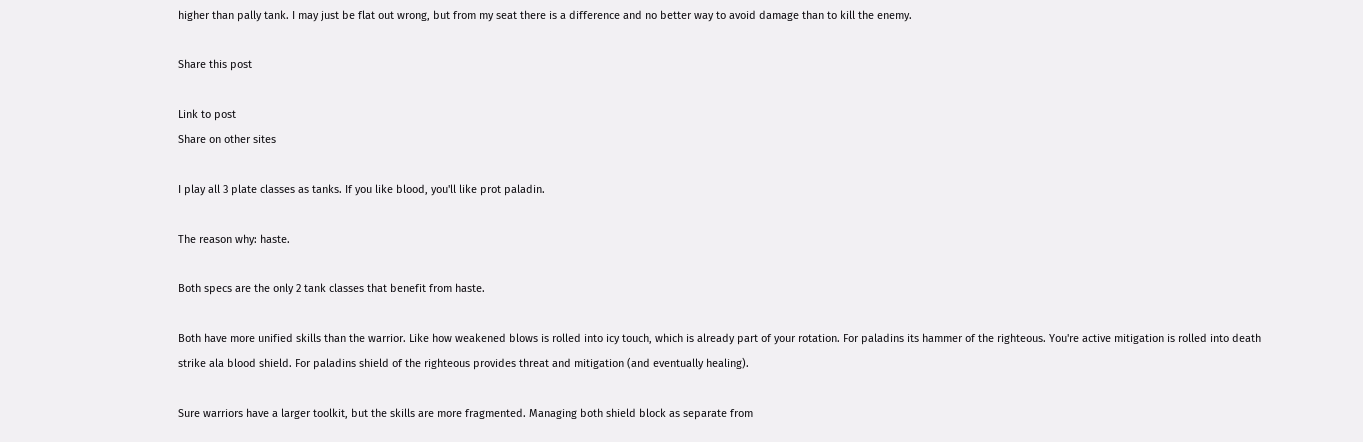higher than pally tank. I may just be flat out wrong, but from my seat there is a difference and no better way to avoid damage than to kill the enemy.

Share this post

Link to post
Share on other sites

I play all 3 plate classes as tanks. If you like blood, you'll like prot paladin.

The reason why: haste.

Both specs are the only 2 tank classes that benefit from haste.

Both have more unified skills than the warrior. Like how weakened blows is rolled into icy touch, which is already part of your rotation. For paladins its hammer of the righteous. You're active mitigation is rolled into death strike ala blood shield. For paladins shield of the righteous provides threat and mitigation (and eventually healing).

Sure warriors have a larger toolkit, but the skills are more fragmented. Managing both shield block as separate from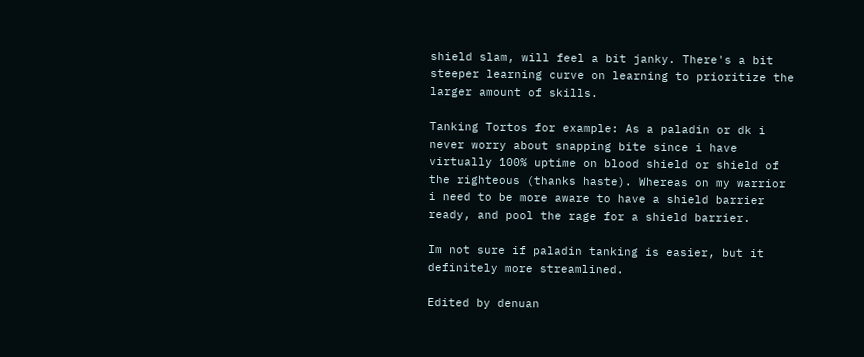shield slam, will feel a bit janky. There's a bit steeper learning curve on learning to prioritize the larger amount of skills.

Tanking Tortos for example: As a paladin or dk i never worry about snapping bite since i have virtually 100% uptime on blood shield or shield of the righteous (thanks haste). Whereas on my warrior i need to be more aware to have a shield barrier ready, and pool the rage for a shield barrier.

Im not sure if paladin tanking is easier, but it definitely more streamlined.

Edited by denuan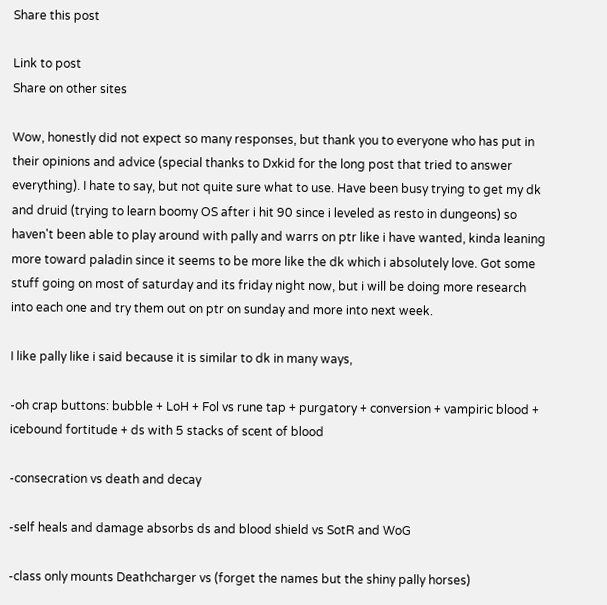Share this post

Link to post
Share on other sites

Wow, honestly did not expect so many responses, but thank you to everyone who has put in their opinions and advice (special thanks to Dxkid for the long post that tried to answer everything). I hate to say, but not quite sure what to use. Have been busy trying to get my dk and druid (trying to learn boomy OS after i hit 90 since i leveled as resto in dungeons) so haven't been able to play around with pally and warrs on ptr like i have wanted, kinda leaning more toward paladin since it seems to be more like the dk which i absolutely love. Got some stuff going on most of saturday and its friday night now, but i will be doing more research into each one and try them out on ptr on sunday and more into next week.

I like pally like i said because it is similar to dk in many ways,

-oh crap buttons: bubble + LoH + Fol vs rune tap + purgatory + conversion + vampiric blood + icebound fortitude + ds with 5 stacks of scent of blood

-consecration vs death and decay

-self heals and damage absorbs ds and blood shield vs SotR and WoG

-class only mounts Deathcharger vs (forget the names but the shiny pally horses)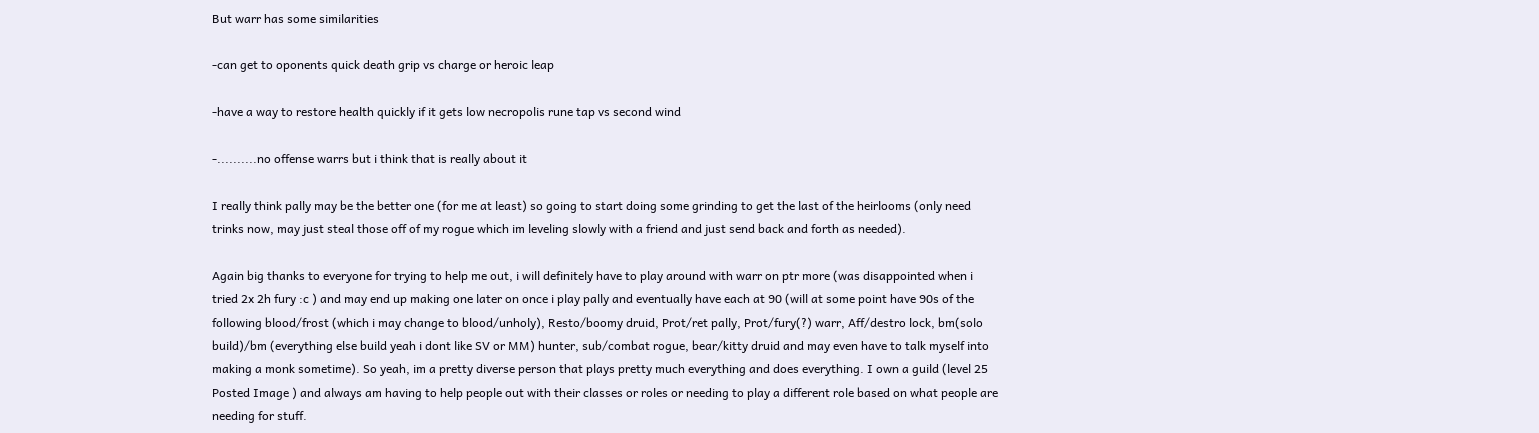But warr has some similarities

-can get to oponents quick death grip vs charge or heroic leap

-have a way to restore health quickly if it gets low necropolis rune tap vs second wind

-..........no offense warrs but i think that is really about it

I really think pally may be the better one (for me at least) so going to start doing some grinding to get the last of the heirlooms (only need trinks now, may just steal those off of my rogue which im leveling slowly with a friend and just send back and forth as needed).

Again big thanks to everyone for trying to help me out, i will definitely have to play around with warr on ptr more (was disappointed when i tried 2x 2h fury :c ) and may end up making one later on once i play pally and eventually have each at 90 (will at some point have 90s of the following blood/frost (which i may change to blood/unholy), Resto/boomy druid, Prot/ret pally, Prot/fury(?) warr, Aff/destro lock, bm(solo build)/bm (everything else build yeah i dont like SV or MM) hunter, sub/combat rogue, bear/kitty druid and may even have to talk myself into making a monk sometime). So yeah, im a pretty diverse person that plays pretty much everything and does everything. I own a guild (level 25 Posted Image ) and always am having to help people out with their classes or roles or needing to play a different role based on what people are needing for stuff.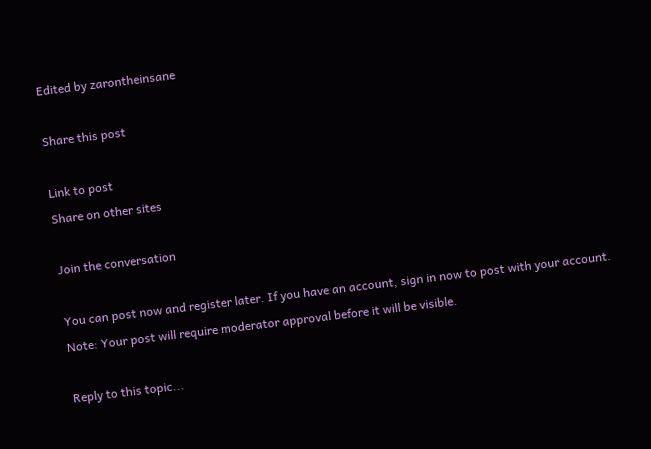Edited by zarontheinsane

Share this post

Link to post
Share on other sites

Join the conversation

You can post now and register later. If you have an account, sign in now to post with your account.
Note: Your post will require moderator approval before it will be visible.

Reply to this topic...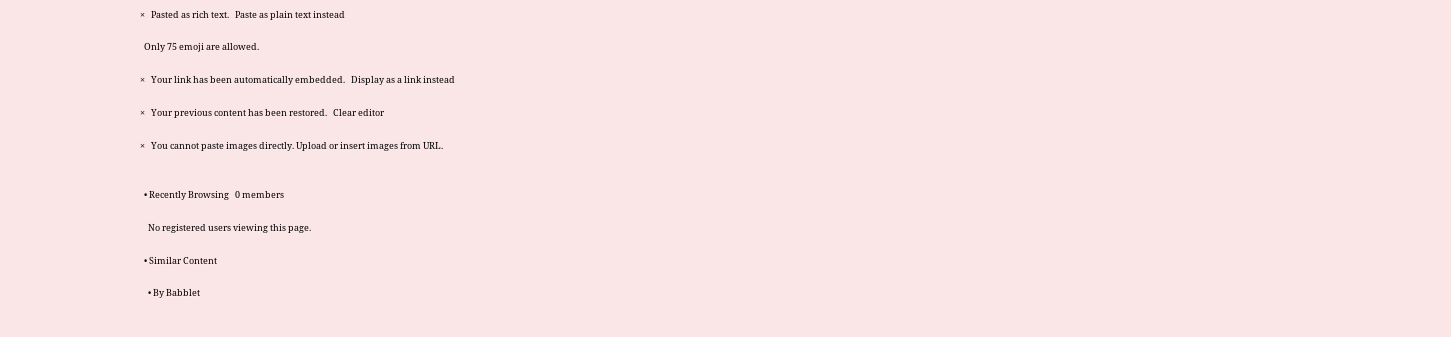×   Pasted as rich text.   Paste as plain text instead

  Only 75 emoji are allowed.

×   Your link has been automatically embedded.   Display as a link instead

×   Your previous content has been restored.   Clear editor

×   You cannot paste images directly. Upload or insert images from URL.


  • Recently Browsing   0 members

    No registered users viewing this page.

  • Similar Content

    • By Babblet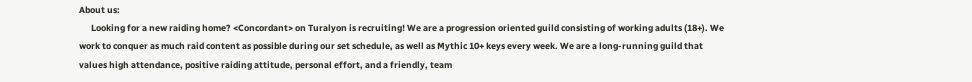About us:
      Looking for a new raiding home? <Concordant> on Turalyon is recruiting! We are a progression oriented guild consisting of working adults (18+). We work to conquer as much raid content as possible during our set schedule, as well as Mythic 10+ keys every week. We are a long-running guild that values high attendance, positive raiding attitude, personal effort, and a friendly, team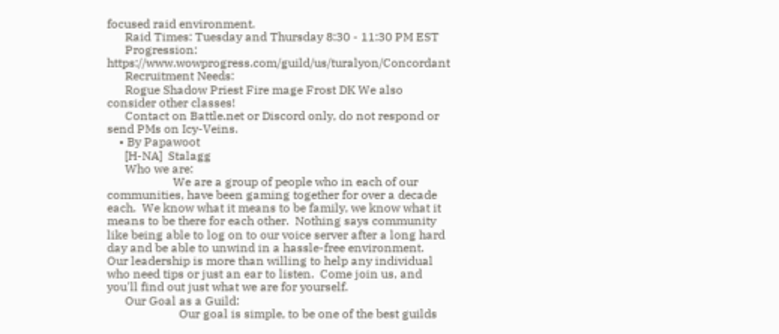focused raid environment.
      Raid Times: Tuesday and Thursday 8:30 - 11:30 PM EST
      Progression: https://www.wowprogress.com/guild/us/turalyon/Concordant
      Recruitment Needs:
      Rogue Shadow Priest Fire mage Frost DK We also consider other classes!
      Contact on Battle.net or Discord only, do not respond or send PMs on Icy-Veins.
    • By Papawoot
      [H-NA]  Stalagg
      Who we are:
                      We are a group of people who in each of our communities, have been gaming together for over a decade each.  We know what it means to be family, we know what it means to be there for each other.  Nothing says community like being able to log on to our voice server after a long hard day and be able to unwind in a hassle-free environment.  Our leadership is more than willing to help any individual who need tips or just an ear to listen.  Come join us, and you'll find out just what we are for yourself.
      Our Goal as a Guild:
                        Our goal is simple, to be one of the best guilds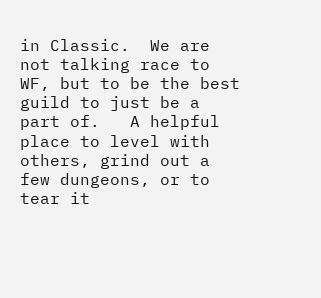in Classic.  We are not talking race to WF, but to be the best guild to just be a part of.   A helpful place to level with others, grind out a few dungeons, or to tear it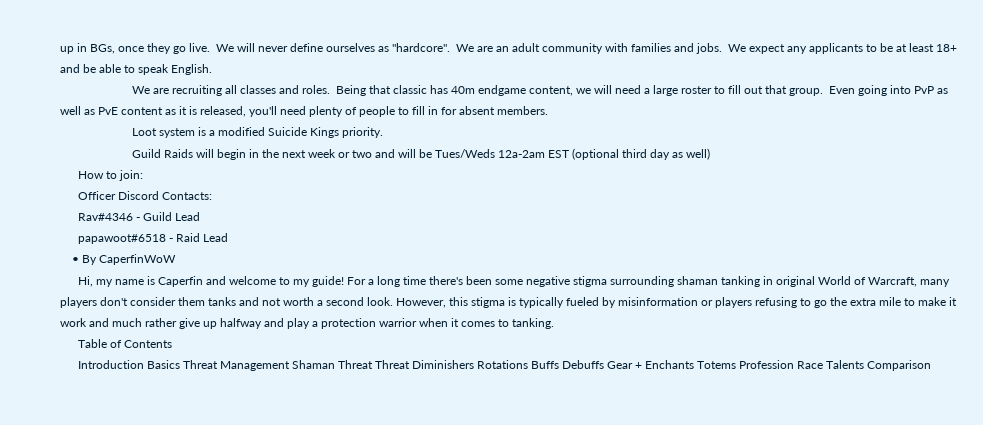up in BGs, once they go live.  We will never define ourselves as "hardcore".  We are an adult community with families and jobs.  We expect any applicants to be at least 18+ and be able to speak English.
                        We are recruiting all classes and roles.  Being that classic has 40m endgame content, we will need a large roster to fill out that group.  Even going into PvP as well as PvE content as it is released, you'll need plenty of people to fill in for absent members.
                        Loot system is a modified Suicide Kings priority.
                        Guild Raids will begin in the next week or two and will be Tues/Weds 12a-2am EST (optional third day as well)
      How to join:
      Officer Discord Contacts:
      Rav#4346 - Guild Lead
      papawoot#6518 - Raid Lead
    • By CaperfinWoW
      Hi, my name is Caperfin and welcome to my guide! For a long time there's been some negative stigma surrounding shaman tanking in original World of Warcraft, many players don't consider them tanks and not worth a second look. However, this stigma is typically fueled by misinformation or players refusing to go the extra mile to make it work and much rather give up halfway and play a protection warrior when it comes to tanking.
      Table of Contents
      Introduction Basics Threat Management Shaman Threat Threat Diminishers Rotations Buffs Debuffs Gear + Enchants Totems Profession Race Talents Comparison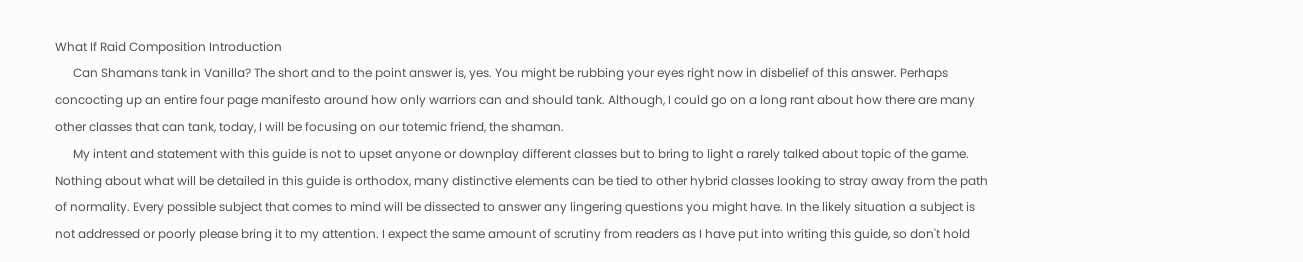What If Raid Composition Introduction
      Can Shamans tank in Vanilla? The short and to the point answer is, yes. You might be rubbing your eyes right now in disbelief of this answer. Perhaps concocting up an entire four page manifesto around how only warriors can and should tank. Although, I could go on a long rant about how there are many other classes that can tank, today, I will be focusing on our totemic friend, the shaman.
      My intent and statement with this guide is not to upset anyone or downplay different classes but to bring to light a rarely talked about topic of the game. Nothing about what will be detailed in this guide is orthodox, many distinctive elements can be tied to other hybrid classes looking to stray away from the path of normality. Every possible subject that comes to mind will be dissected to answer any lingering questions you might have. In the likely situation a subject is not addressed or poorly please bring it to my attention. I expect the same amount of scrutiny from readers as I have put into writing this guide, so don't hold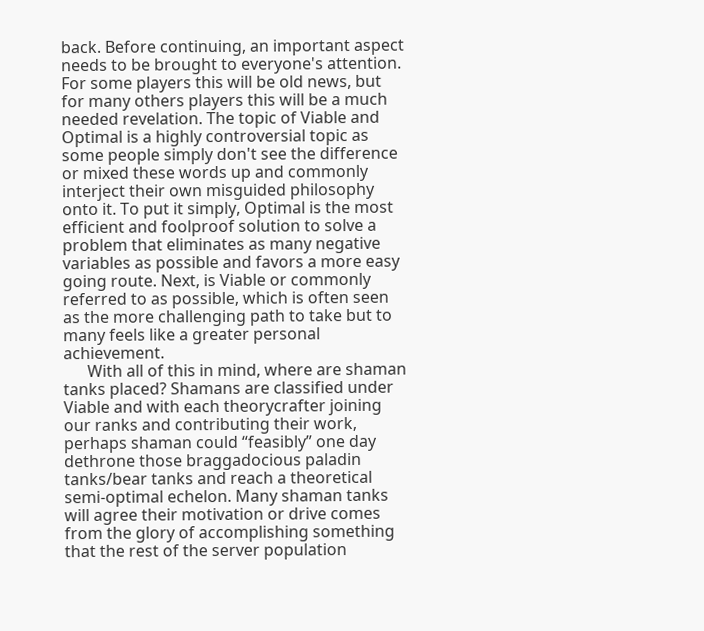back. Before continuing, an important aspect needs to be brought to everyone's attention. For some players this will be old news, but for many others players this will be a much needed revelation. The topic of Viable and Optimal is a highly controversial topic as some people simply don't see the difference or mixed these words up and commonly interject their own misguided philosophy onto it. To put it simply, Optimal is the most efficient and foolproof solution to solve a problem that eliminates as many negative variables as possible and favors a more easy going route. Next, is Viable or commonly referred to as possible, which is often seen as the more challenging path to take but to many feels like a greater personal achievement.
      With all of this in mind, where are shaman tanks placed? Shamans are classified under Viable and with each theorycrafter joining our ranks and contributing their work, perhaps shaman could “feasibly” one day dethrone those braggadocious paladin tanks/bear tanks and reach a theoretical semi-optimal echelon. Many shaman tanks will agree their motivation or drive comes from the glory of accomplishing something that the rest of the server population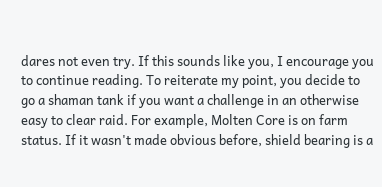dares not even try. If this sounds like you, I encourage you to continue reading. To reiterate my point, you decide to go a shaman tank if you want a challenge in an otherwise easy to clear raid. For example, Molten Core is on farm status. If it wasn't made obvious before, shield bearing is a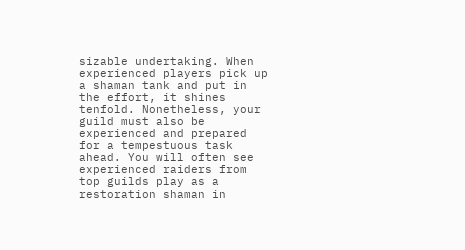sizable undertaking. When experienced players pick up a shaman tank and put in the effort, it shines tenfold. Nonetheless, your guild must also be experienced and prepared for a tempestuous task ahead. You will often see experienced raiders from top guilds play as a restoration shaman in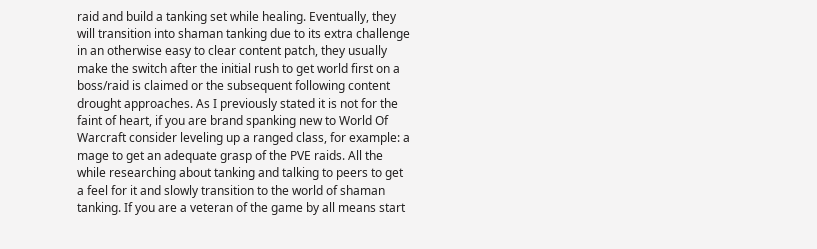raid and build a tanking set while healing. Eventually, they will transition into shaman tanking due to its extra challenge in an otherwise easy to clear content patch, they usually make the switch after the initial rush to get world first on a boss/raid is claimed or the subsequent following content drought approaches. As I previously stated it is not for the faint of heart, if you are brand spanking new to World Of Warcraft consider leveling up a ranged class, for example: a mage to get an adequate grasp of the PVE raids. All the while researching about tanking and talking to peers to get a feel for it and slowly transition to the world of shaman tanking. If you are a veteran of the game by all means start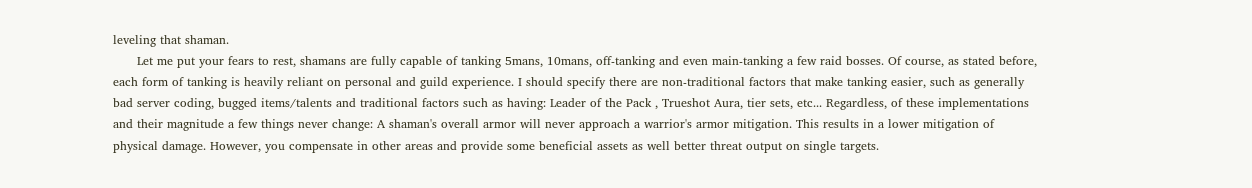leveling that shaman.
      Let me put your fears to rest, shamans are fully capable of tanking 5mans, 10mans, off-tanking and even main-tanking a few raid bosses. Of course, as stated before, each form of tanking is heavily reliant on personal and guild experience. I should specify there are non-traditional factors that make tanking easier, such as generally bad server coding, bugged items/talents and traditional factors such as having: Leader of the Pack , Trueshot Aura, tier sets, etc... Regardless, of these implementations and their magnitude a few things never change: A shaman's overall armor will never approach a warrior's armor mitigation. This results in a lower mitigation of physical damage. However, you compensate in other areas and provide some beneficial assets as well better threat output on single targets.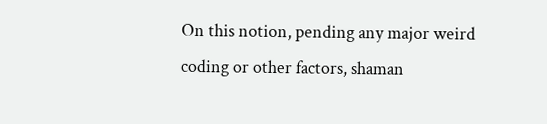On this notion, pending any major weird coding or other factors, shaman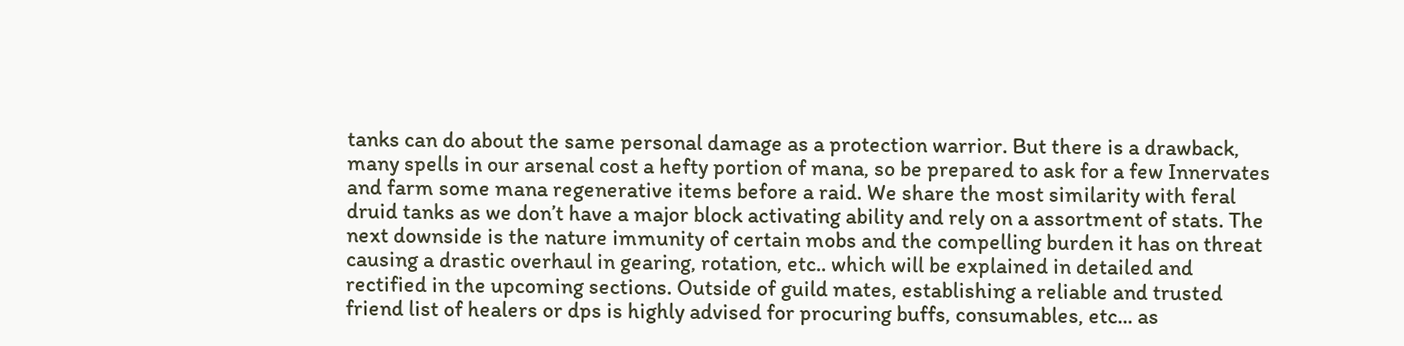tanks can do about the same personal damage as a protection warrior. But there is a drawback, many spells in our arsenal cost a hefty portion of mana, so be prepared to ask for a few Innervates and farm some mana regenerative items before a raid. We share the most similarity with feral druid tanks as we don’t have a major block activating ability and rely on a assortment of stats. The next downside is the nature immunity of certain mobs and the compelling burden it has on threat causing a drastic overhaul in gearing, rotation, etc.. which will be explained in detailed and rectified in the upcoming sections. Outside of guild mates, establishing a reliable and trusted friend list of healers or dps is highly advised for procuring buffs, consumables, etc... as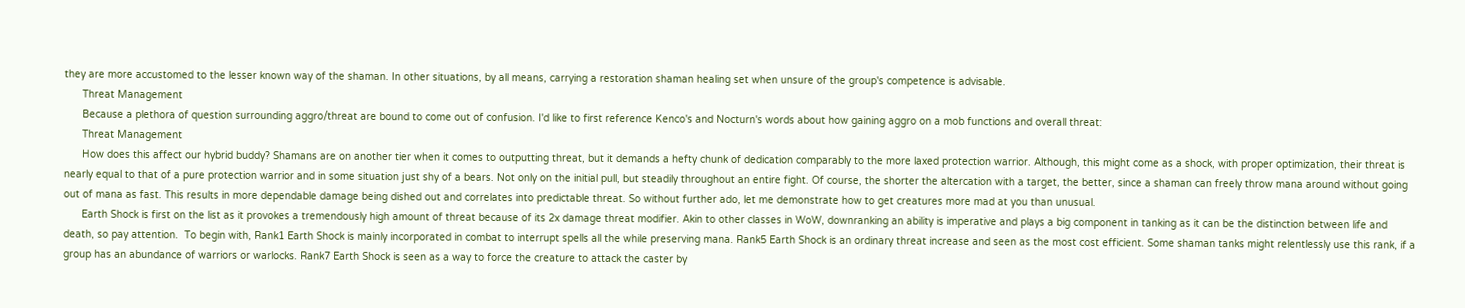they are more accustomed to the lesser known way of the shaman. In other situations, by all means, carrying a restoration shaman healing set when unsure of the group's competence is advisable.
      Threat Management
      Because a plethora of question surrounding aggro/threat are bound to come out of confusion. I'd like to first reference Kenco's and Nocturn's words about how gaining aggro on a mob functions and overall threat:
      Threat Management
      How does this affect our hybrid buddy? Shamans are on another tier when it comes to outputting threat, but it demands a hefty chunk of dedication comparably to the more laxed protection warrior. Although, this might come as a shock, with proper optimization, their threat is nearly equal to that of a pure protection warrior and in some situation just shy of a bears. Not only on the initial pull, but steadily throughout an entire fight. Of course, the shorter the altercation with a target, the better, since a shaman can freely throw mana around without going out of mana as fast. This results in more dependable damage being dished out and correlates into predictable threat. So without further ado, let me demonstrate how to get creatures more mad at you than unusual.
      Earth Shock is first on the list as it provokes a tremendously high amount of threat because of its 2x damage threat modifier. Akin to other classes in WoW, downranking an ability is imperative and plays a big component in tanking as it can be the distinction between life and death, so pay attention.  To begin with, Rank1 Earth Shock is mainly incorporated in combat to interrupt spells all the while preserving mana. Rank5 Earth Shock is an ordinary threat increase and seen as the most cost efficient. Some shaman tanks might relentlessly use this rank, if a group has an abundance of warriors or warlocks. Rank7 Earth Shock is seen as a way to force the creature to attack the caster by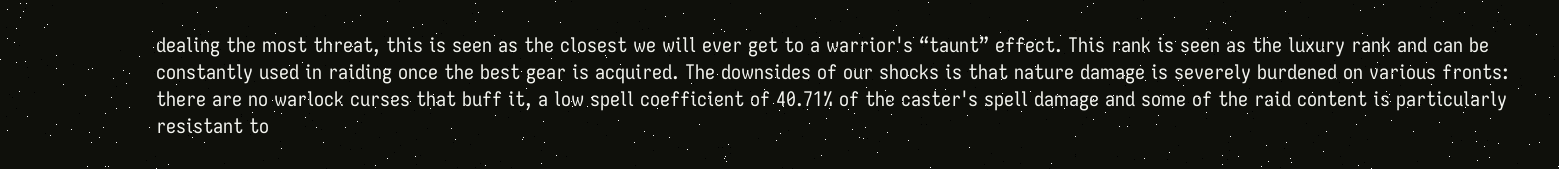dealing the most threat, this is seen as the closest we will ever get to a warrior's “taunt” effect. This rank is seen as the luxury rank and can be constantly used in raiding once the best gear is acquired. The downsides of our shocks is that nature damage is severely burdened on various fronts: there are no warlock curses that buff it, a low spell coefficient of 40.71% of the caster's spell damage and some of the raid content is particularly resistant to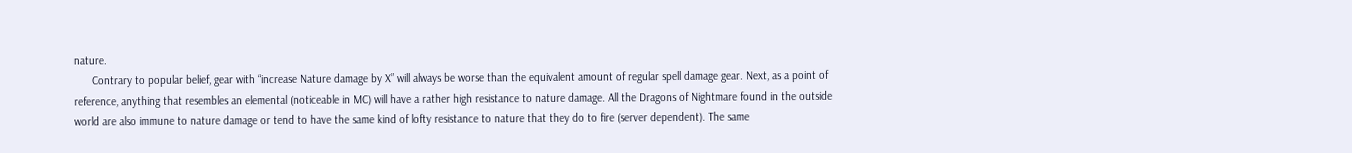nature.
      Contrary to popular belief, gear with “increase Nature damage by X” will always be worse than the equivalent amount of regular spell damage gear. Next, as a point of reference, anything that resembles an elemental (noticeable in MC) will have a rather high resistance to nature damage. All the Dragons of Nightmare found in the outside world are also immune to nature damage or tend to have the same kind of lofty resistance to nature that they do to fire (server dependent). The same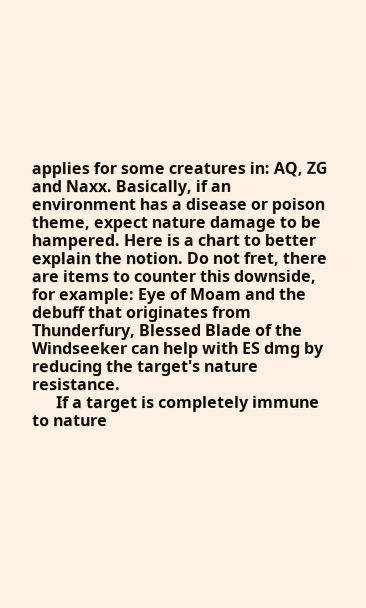applies for some creatures in: AQ, ZG and Naxx. Basically, if an environment has a disease or poison theme, expect nature damage to be hampered. Here is a chart to better explain the notion. Do not fret, there are items to counter this downside, for example: Eye of Moam and the debuff that originates from Thunderfury, Blessed Blade of the Windseeker can help with ES dmg by reducing the target's nature resistance.
      If a target is completely immune to nature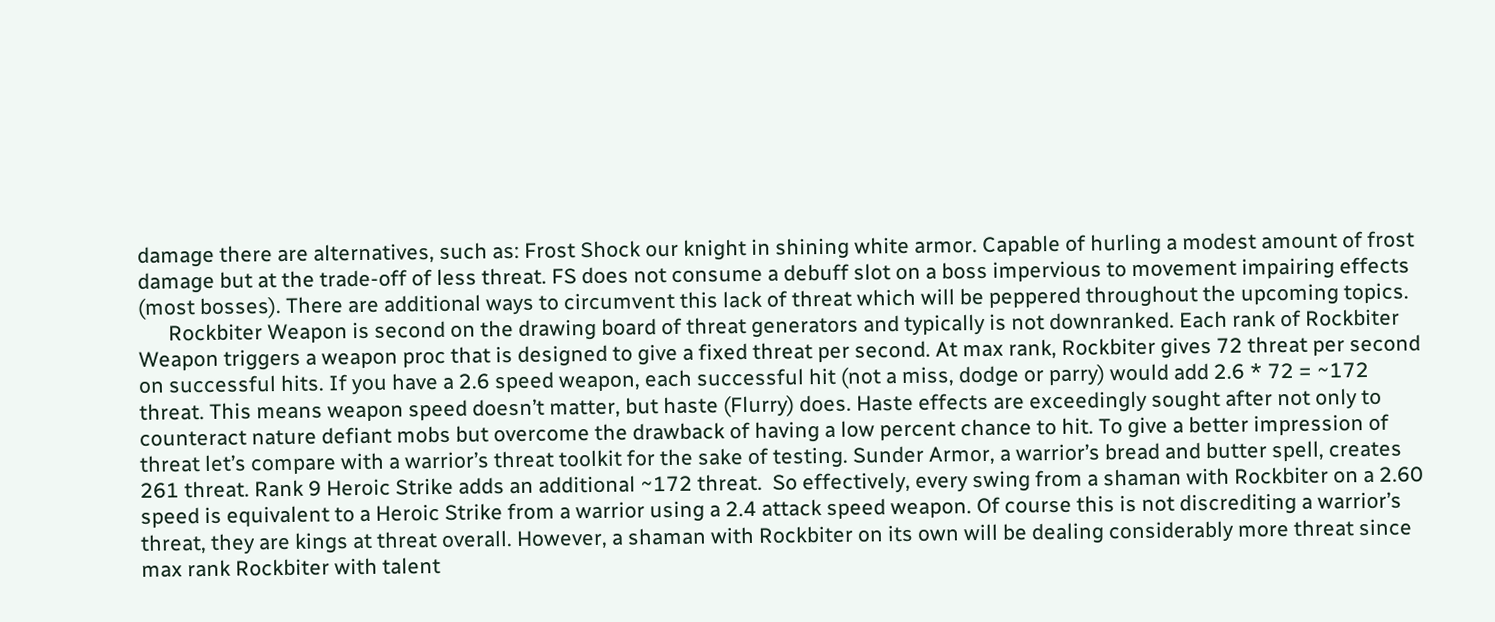damage there are alternatives, such as: Frost Shock our knight in shining white armor. Capable of hurling a modest amount of frost damage but at the trade-off of less threat. FS does not consume a debuff slot on a boss impervious to movement impairing effects (most bosses). There are additional ways to circumvent this lack of threat which will be peppered throughout the upcoming topics.
      Rockbiter Weapon is second on the drawing board of threat generators and typically is not downranked. Each rank of Rockbiter Weapon triggers a weapon proc that is designed to give a fixed threat per second. At max rank, Rockbiter gives 72 threat per second on successful hits. If you have a 2.6 speed weapon, each successful hit (not a miss, dodge or parry) would add 2.6 * 72 = ~172 threat. This means weapon speed doesn’t matter, but haste (Flurry) does. Haste effects are exceedingly sought after not only to counteract nature defiant mobs but overcome the drawback of having a low percent chance to hit. To give a better impression of threat let’s compare with a warrior’s threat toolkit for the sake of testing. Sunder Armor, a warrior’s bread and butter spell, creates 261 threat. Rank 9 Heroic Strike adds an additional ~172 threat.  So effectively, every swing from a shaman with Rockbiter on a 2.60 speed is equivalent to a Heroic Strike from a warrior using a 2.4 attack speed weapon. Of course this is not discrediting a warrior’s threat, they are kings at threat overall. However, a shaman with Rockbiter on its own will be dealing considerably more threat since max rank Rockbiter with talent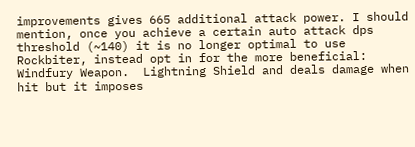improvements gives 665 additional attack power. I should mention, once you achieve a certain auto attack dps threshold (~140) it is no longer optimal to use Rockbiter, instead opt in for the more beneficial: Windfury Weapon.  Lightning Shield and deals damage when hit but it imposes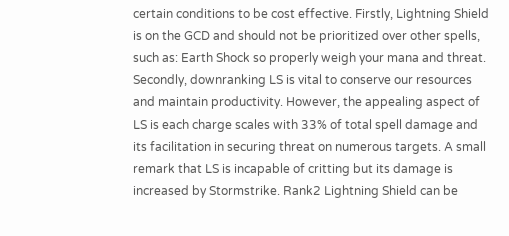certain conditions to be cost effective. Firstly, Lightning Shield is on the GCD and should not be prioritized over other spells, such as: Earth Shock so properly weigh your mana and threat. Secondly, downranking LS is vital to conserve our resources and maintain productivity. However, the appealing aspect of LS is each charge scales with 33% of total spell damage and its facilitation in securing threat on numerous targets. A small remark that LS is incapable of critting but its damage is increased by Stormstrike. Rank2 Lightning Shield can be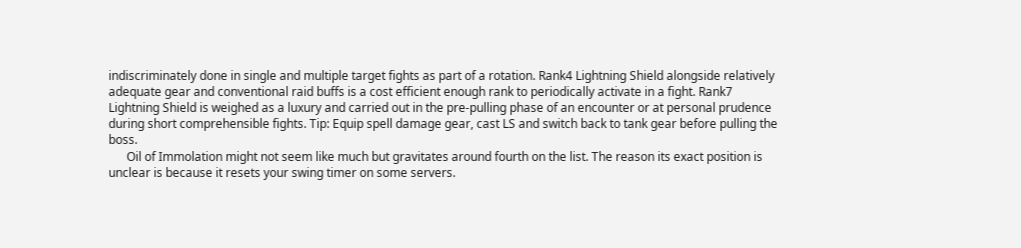indiscriminately done in single and multiple target fights as part of a rotation. Rank4 Lightning Shield alongside relatively adequate gear and conventional raid buffs is a cost efficient enough rank to periodically activate in a fight. Rank7 Lightning Shield is weighed as a luxury and carried out in the pre-pulling phase of an encounter or at personal prudence during short comprehensible fights. Tip: Equip spell damage gear, cast LS and switch back to tank gear before pulling the boss.
      Oil of Immolation might not seem like much but gravitates around fourth on the list. The reason its exact position is unclear is because it resets your swing timer on some servers.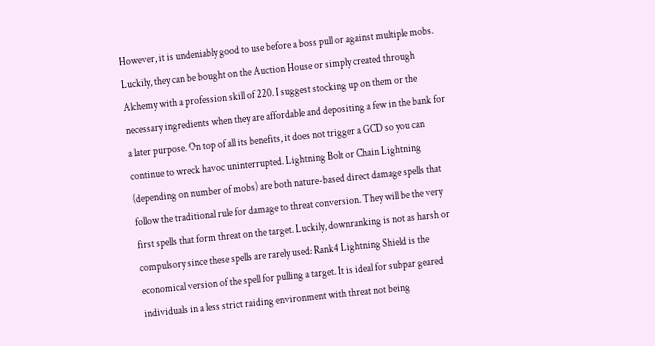However, it is undeniably good to use before a boss pull or against multiple mobs. Luckily, they can be bought on the Auction House or simply created through Alchemy with a profession skill of 220. I suggest stocking up on them or the necessary ingredients when they are affordable and depositing a few in the bank for a later purpose. On top of all its benefits, it does not trigger a GCD so you can continue to wreck havoc uninterrupted. Lightning Bolt or Chain Lightning (depending on number of mobs) are both nature-based direct damage spells that follow the traditional rule for damage to threat conversion. They will be the very first spells that form threat on the target. Luckily, downranking is not as harsh or compulsory since these spells are rarely used: Rank4 Lightning Shield is the economical version of the spell for pulling a target. It is ideal for subpar geared individuals in a less strict raiding environment with threat not being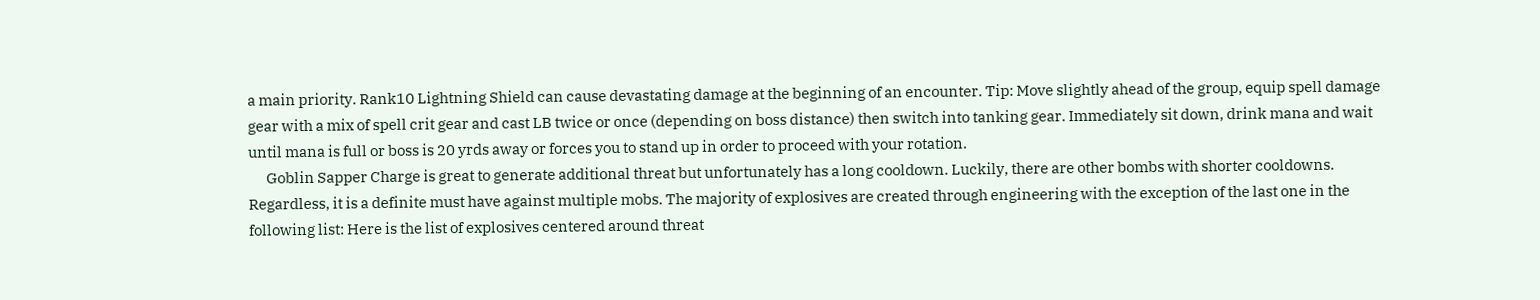a main priority. Rank10 Lightning Shield can cause devastating damage at the beginning of an encounter. Tip: Move slightly ahead of the group, equip spell damage gear with a mix of spell crit gear and cast LB twice or once (depending on boss distance) then switch into tanking gear. Immediately sit down, drink mana and wait until mana is full or boss is 20 yrds away or forces you to stand up in order to proceed with your rotation.
      Goblin Sapper Charge is great to generate additional threat but unfortunately has a long cooldown. Luckily, there are other bombs with shorter cooldowns. Regardless, it is a definite must have against multiple mobs. The majority of explosives are created through engineering with the exception of the last one in the following list: Here is the list of explosives centered around threat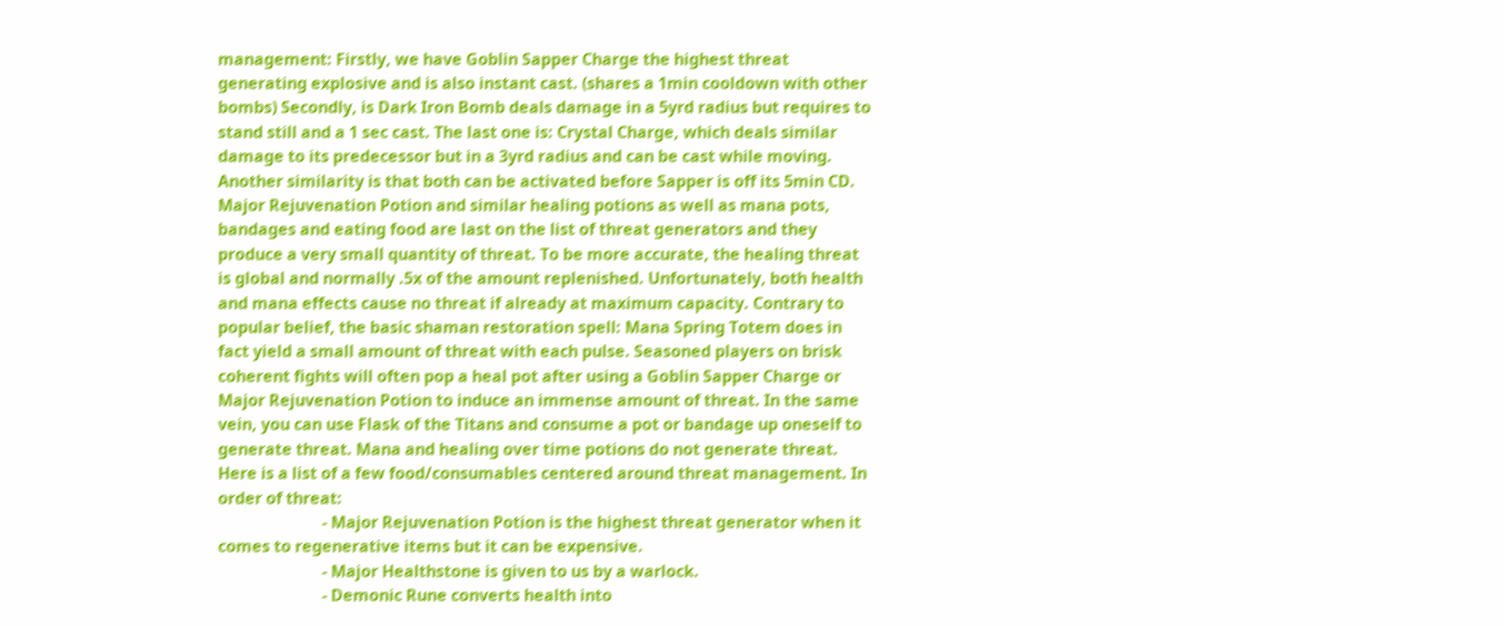management: Firstly, we have Goblin Sapper Charge the highest threat generating explosive and is also instant cast. (shares a 1min cooldown with other bombs) Secondly, is Dark Iron Bomb deals damage in a 5yrd radius but requires to stand still and a 1 sec cast. The last one is: Crystal Charge, which deals similar damage to its predecessor but in a 3yrd radius and can be cast while moving. Another similarity is that both can be activated before Sapper is off its 5min CD. Major Rejuvenation Potion and similar healing potions as well as mana pots, bandages and eating food are last on the list of threat generators and they produce a very small quantity of threat. To be more accurate, the healing threat is global and normally .5x of the amount replenished. Unfortunately, both health and mana effects cause no threat if already at maximum capacity. Contrary to popular belief, the basic shaman restoration spell: Mana Spring Totem does in fact yield a small amount of threat with each pulse. Seasoned players on brisk coherent fights will often pop a heal pot after using a Goblin Sapper Charge or Major Rejuvenation Potion to induce an immense amount of threat. In the same vein, you can use Flask of the Titans and consume a pot or bandage up oneself to generate threat. Mana and healing over time potions do not generate threat. Here is a list of a few food/consumables centered around threat management. In order of threat:
                          - Major Rejuvenation Potion is the highest threat generator when it comes to regenerative items but it can be expensive.
                          - Major Healthstone is given to us by a warlock.
                          - Demonic Rune converts health into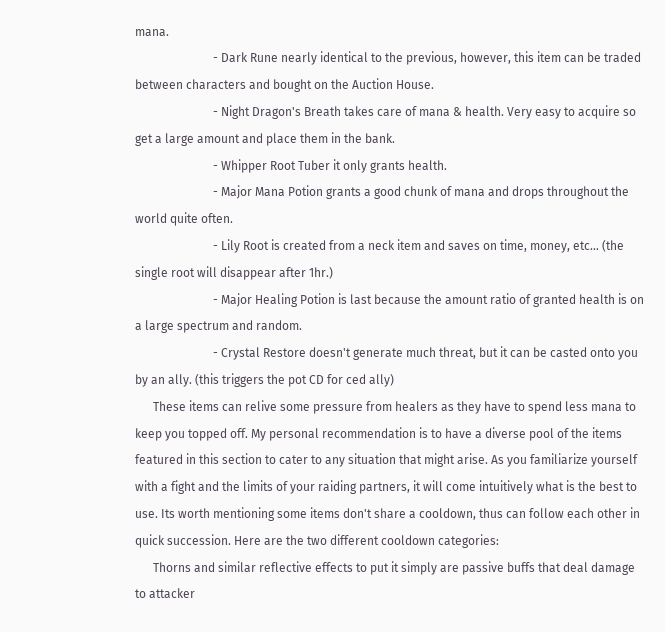mana.
                          - Dark Rune nearly identical to the previous, however, this item can be traded between characters and bought on the Auction House.
                          - Night Dragon's Breath takes care of mana & health. Very easy to acquire so get a large amount and place them in the bank.
                          - Whipper Root Tuber it only grants health.
                          - Major Mana Potion grants a good chunk of mana and drops throughout the world quite often.
                          - Lily Root is created from a neck item and saves on time, money, etc… (the single root will disappear after 1hr.)
                          - Major Healing Potion is last because the amount ratio of granted health is on a large spectrum and random.
                          - Crystal Restore doesn't generate much threat, but it can be casted onto you by an ally. (this triggers the pot CD for ced ally)
      These items can relive some pressure from healers as they have to spend less mana to keep you topped off. My personal recommendation is to have a diverse pool of the items featured in this section to cater to any situation that might arise. As you familiarize yourself with a fight and the limits of your raiding partners, it will come intuitively what is the best to use. Its worth mentioning some items don't share a cooldown, thus can follow each other in quick succession. Here are the two different cooldown categories:
      Thorns and similar reflective effects to put it simply are passive buffs that deal damage to attacker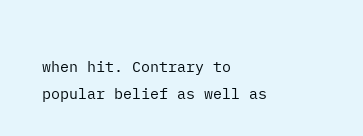when hit. Contrary to popular belief as well as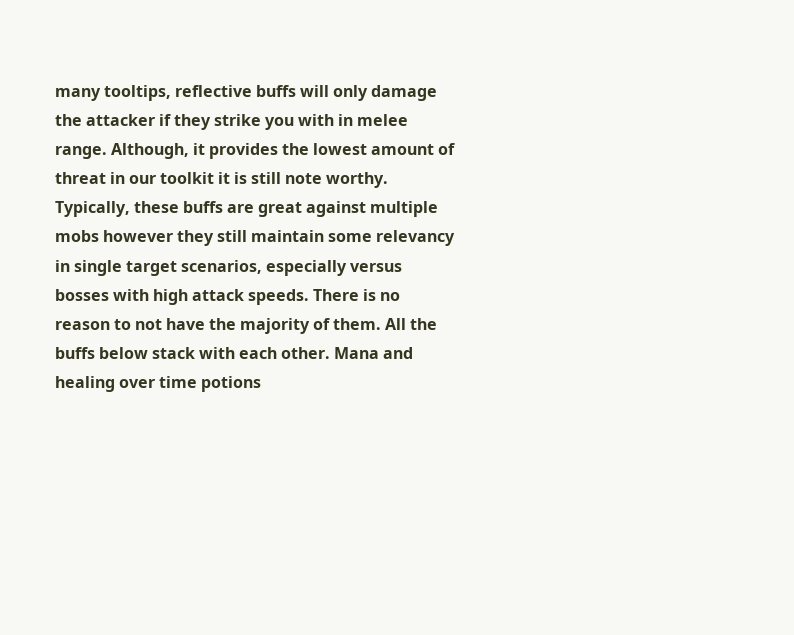many tooltips, reflective buffs will only damage the attacker if they strike you with in melee range. Although, it provides the lowest amount of threat in our toolkit it is still note worthy. Typically, these buffs are great against multiple mobs however they still maintain some relevancy in single target scenarios, especially versus bosses with high attack speeds. There is no reason to not have the majority of them. All the buffs below stack with each other. Mana and healing over time potions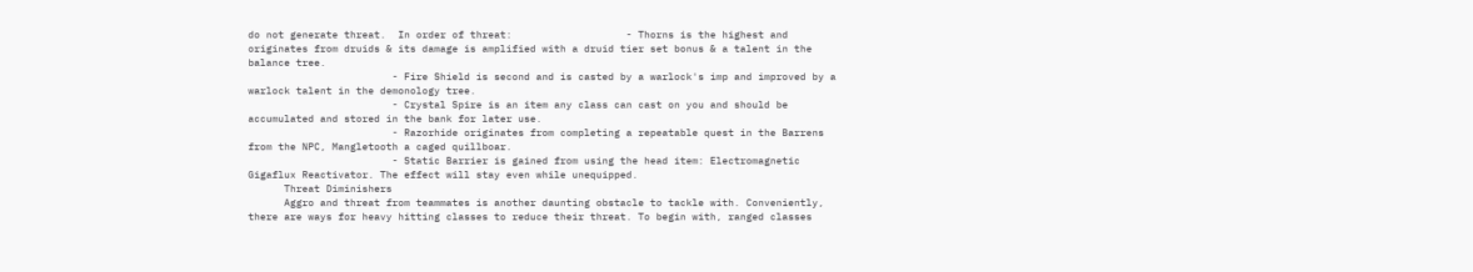do not generate threat.  In order of threat:                   - Thorns is the highest and originates from druids & its damage is amplified with a druid tier set bonus & a talent in the balance tree.
                        - Fire Shield is second and is casted by a warlock's imp and improved by a warlock talent in the demonology tree.
                        - Crystal Spire is an item any class can cast on you and should be accumulated and stored in the bank for later use.
                        - Razorhide originates from completing a repeatable quest in the Barrens from the NPC, Mangletooth a caged quillboar.
                        - Static Barrier is gained from using the head item: Electromagnetic Gigaflux Reactivator. The effect will stay even while unequipped.
      Threat Diminishers
      Aggro and threat from teammates is another daunting obstacle to tackle with. Conveniently, there are ways for heavy hitting classes to reduce their threat. To begin with, ranged classes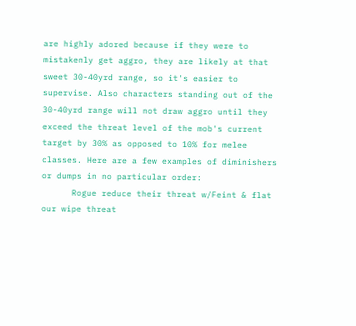are highly adored because if they were to mistakenly get aggro, they are likely at that sweet 30-40yrd range, so it's easier to supervise. Also characters standing out of the 30-40yrd range will not draw aggro until they exceed the threat level of the mob's current target by 30% as opposed to 10% for melee classes. Here are a few examples of diminishers or dumps in no particular order:
      Rogue reduce their threat w/Feint & flat our wipe threat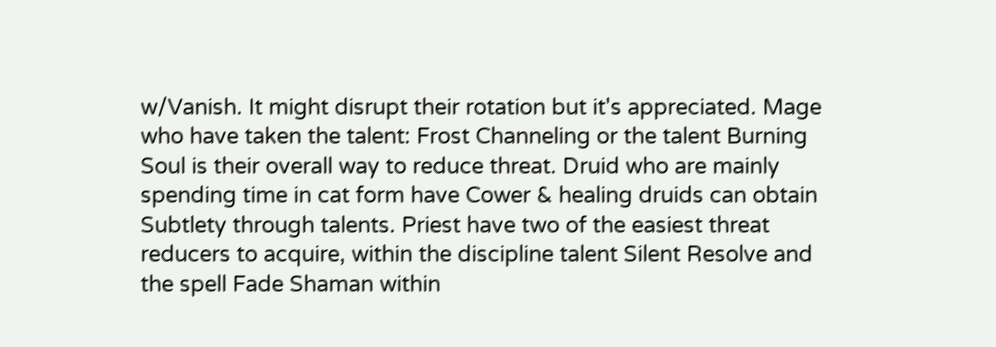w/Vanish. It might disrupt their rotation but it's appreciated. Mage who have taken the talent: Frost Channeling or the talent Burning Soul is their overall way to reduce threat. Druid who are mainly spending time in cat form have Cower & healing druids can obtain Subtlety through talents. Priest have two of the easiest threat reducers to acquire, within the discipline talent Silent Resolve and the spell Fade Shaman within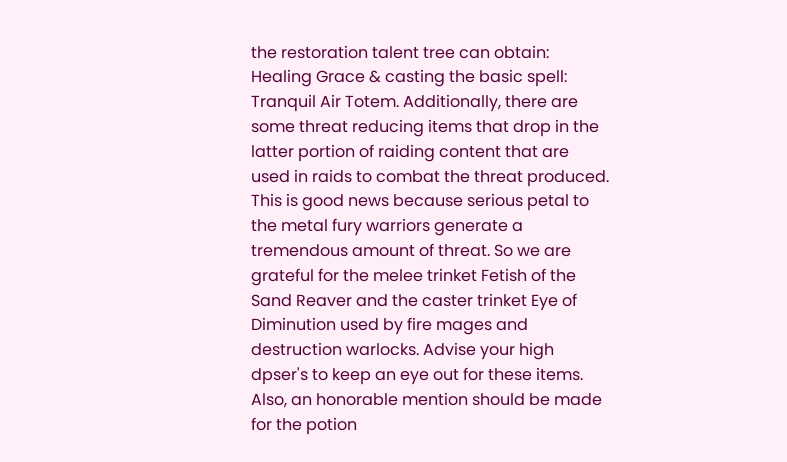the restoration talent tree can obtain: Healing Grace & casting the basic spell: Tranquil Air Totem. Additionally, there are some threat reducing items that drop in the latter portion of raiding content that are used in raids to combat the threat produced. This is good news because serious petal to the metal fury warriors generate a tremendous amount of threat. So we are grateful for the melee trinket Fetish of the Sand Reaver and the caster trinket Eye of Diminution used by fire mages and destruction warlocks. Advise your high dpser's to keep an eye out for these items. Also, an honorable mention should be made for the potion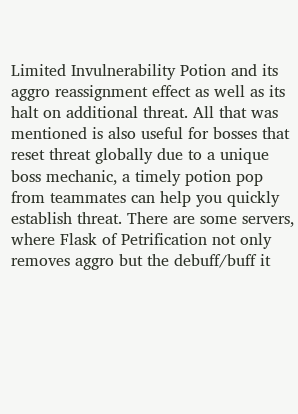Limited Invulnerability Potion and its aggro reassignment effect as well as its halt on additional threat. All that was mentioned is also useful for bosses that reset threat globally due to a unique boss mechanic, a timely potion pop from teammates can help you quickly establish threat. There are some servers, where Flask of Petrification not only removes aggro but the debuff/buff it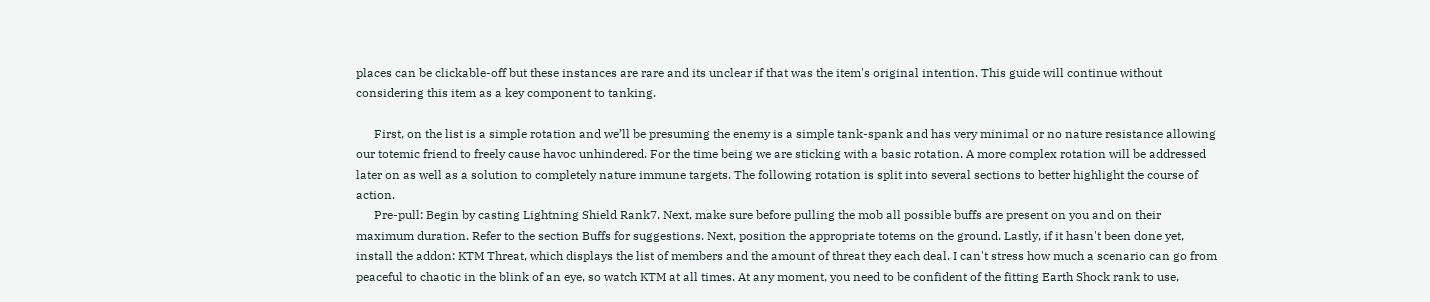places can be clickable-off but these instances are rare and its unclear if that was the item's original intention. This guide will continue without considering this item as a key component to tanking.

      First, on the list is a simple rotation and we’ll be presuming the enemy is a simple tank-spank and has very minimal or no nature resistance allowing our totemic friend to freely cause havoc unhindered. For the time being we are sticking with a basic rotation. A more complex rotation will be addressed later on as well as a solution to completely nature immune targets. The following rotation is split into several sections to better highlight the course of action.
      Pre-pull: Begin by casting Lightning Shield Rank7. Next, make sure before pulling the mob all possible buffs are present on you and on their maximum duration. Refer to the section Buffs for suggestions. Next, position the appropriate totems on the ground. Lastly, if it hasn't been done yet, install the addon: KTM Threat, which displays the list of members and the amount of threat they each deal. I can't stress how much a scenario can go from peaceful to chaotic in the blink of an eye, so watch KTM at all times. At any moment, you need to be confident of the fitting Earth Shock rank to use,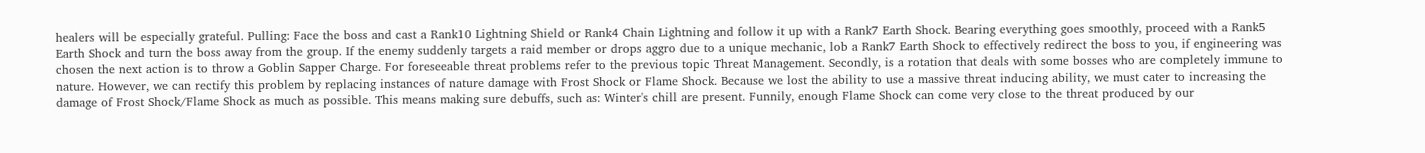healers will be especially grateful. Pulling: Face the boss and cast a Rank10 Lightning Shield or Rank4 Chain Lightning and follow it up with a Rank7 Earth Shock. Bearing everything goes smoothly, proceed with a Rank5 Earth Shock and turn the boss away from the group. If the enemy suddenly targets a raid member or drops aggro due to a unique mechanic, lob a Rank7 Earth Shock to effectively redirect the boss to you, if engineering was chosen the next action is to throw a Goblin Sapper Charge. For foreseeable threat problems refer to the previous topic Threat Management. Secondly, is a rotation that deals with some bosses who are completely immune to nature. However, we can rectify this problem by replacing instances of nature damage with Frost Shock or Flame Shock. Because we lost the ability to use a massive threat inducing ability, we must cater to increasing the damage of Frost Shock/Flame Shock as much as possible. This means making sure debuffs, such as: Winter's chill are present. Funnily, enough Flame Shock can come very close to the threat produced by our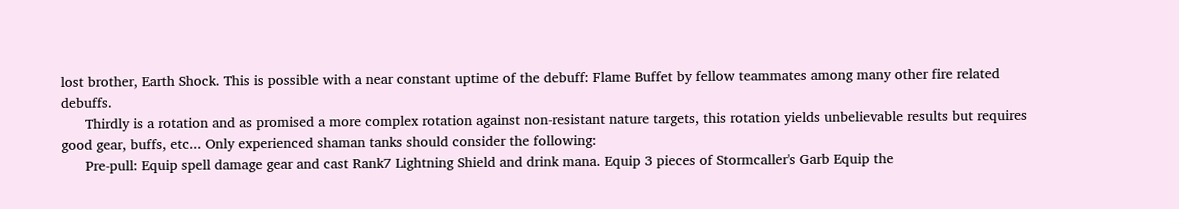lost brother, Earth Shock. This is possible with a near constant uptime of the debuff: Flame Buffet by fellow teammates among many other fire related debuffs.
      Thirdly is a rotation and as promised a more complex rotation against non-resistant nature targets, this rotation yields unbelievable results but requires good gear, buffs, etc... Only experienced shaman tanks should consider the following:
      Pre-pull: Equip spell damage gear and cast Rank7 Lightning Shield and drink mana. Equip 3 pieces of Stormcaller's Garb Equip the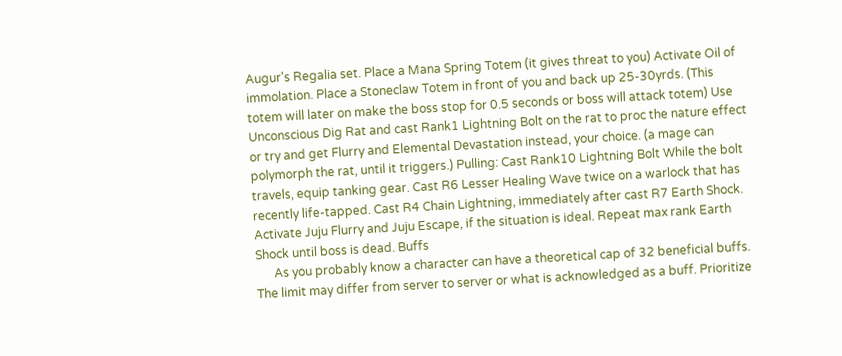Augur's Regalia set. Place a Mana Spring Totem (it gives threat to you) Activate Oil of immolation. Place a Stoneclaw Totem in front of you and back up 25-30yrds. (This totem will later on make the boss stop for 0.5 seconds or boss will attack totem) Use Unconscious Dig Rat and cast Rank1 Lightning Bolt on the rat to proc the nature effect or try and get Flurry and Elemental Devastation instead, your choice. (a mage can polymorph the rat, until it triggers.) Pulling: Cast Rank10 Lightning Bolt While the bolt travels, equip tanking gear. Cast R6 Lesser Healing Wave twice on a warlock that has recently life-tapped. Cast R4 Chain Lightning, immediately after cast R7 Earth Shock. Activate Juju Flurry and Juju Escape, if the situation is ideal. Repeat max rank Earth Shock until boss is dead. Buffs
      As you probably know a character can have a theoretical cap of 32 beneficial buffs. The limit may differ from server to server or what is acknowledged as a buff. Prioritize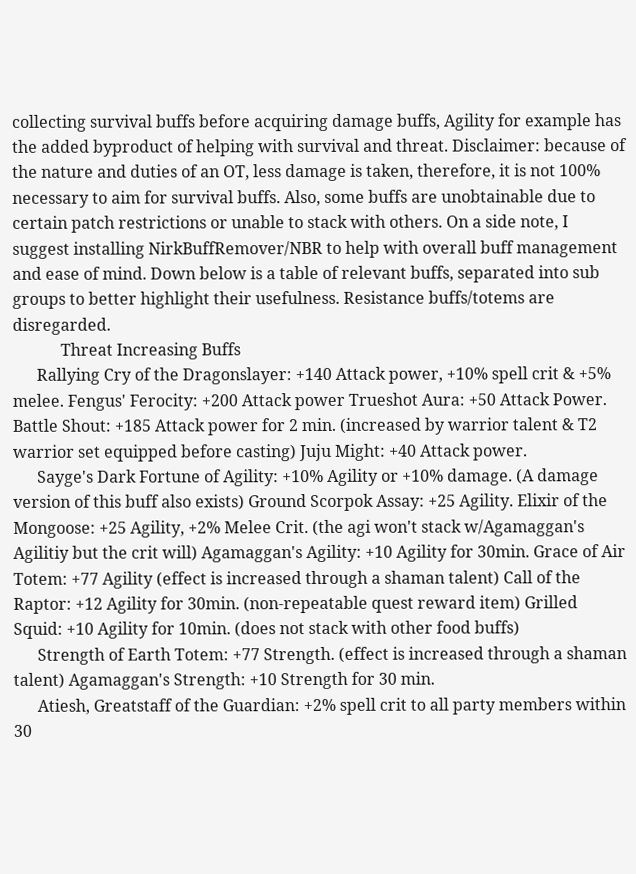collecting survival buffs before acquiring damage buffs, Agility for example has the added byproduct of helping with survival and threat. Disclaimer: because of the nature and duties of an OT, less damage is taken, therefore, it is not 100% necessary to aim for survival buffs. Also, some buffs are unobtainable due to certain patch restrictions or unable to stack with others. On a side note, I suggest installing NirkBuffRemover/NBR to help with overall buff management and ease of mind. Down below is a table of relevant buffs, separated into sub groups to better highlight their usefulness. Resistance buffs/totems are disregarded.
            Threat Increasing Buffs
      Rallying Cry of the Dragonslayer: +140 Attack power, +10% spell crit & +5% melee. Fengus' Ferocity: +200 Attack power Trueshot Aura: +50 Attack Power. Battle Shout: +185 Attack power for 2 min. (increased by warrior talent & T2 warrior set equipped before casting) Juju Might: +40 Attack power.
      Sayge's Dark Fortune of Agility: +10% Agility or +10% damage. (A damage version of this buff also exists) Ground Scorpok Assay: +25 Agility. Elixir of the Mongoose: +25 Agility, +2% Melee Crit. (the agi won't stack w/Agamaggan's Agilitiy but the crit will) Agamaggan's Agility: +10 Agility for 30min. Grace of Air Totem: +77 Agility (effect is increased through a shaman talent) Call of the Raptor: +12 Agility for 30min. (non-repeatable quest reward item) Grilled Squid: +10 Agility for 10min. (does not stack with other food buffs)
      Strength of Earth Totem: +77 Strength. (effect is increased through a shaman talent) Agamaggan's Strength: +10 Strength for 30 min.
      Atiesh, Greatstaff of the Guardian: +2% spell crit to all party members within 30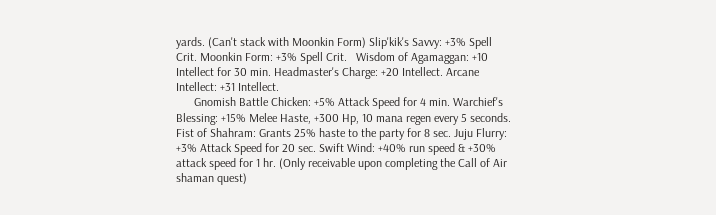yards. (Can't stack with Moonkin Form) Slip'kik's Savvy: +3% Spell Crit. Moonkin Form: +3% Spell Crit.   Wisdom of Agamaggan: +10 Intellect for 30 min. Headmaster's Charge: +20 Intellect. Arcane Intellect: +31 Intellect.
      Gnomish Battle Chicken: +5% Attack Speed for 4 min. Warchief's Blessing: +15% Melee Haste, +300 Hp, 10 mana regen every 5 seconds. Fist of Shahram: Grants 25% haste to the party for 8 sec. Juju Flurry: +3% Attack Speed for 20 sec. Swift Wind: +40% run speed & +30% attack speed for 1 hr. (Only receivable upon completing the Call of Air shaman quest)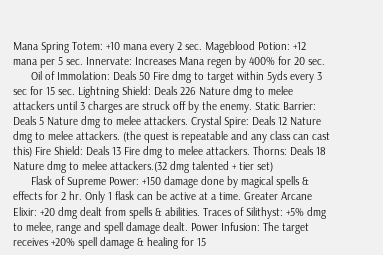Mana Spring Totem: +10 mana every 2 sec. Mageblood Potion: +12 mana per 5 sec. Innervate: Increases Mana regen by 400% for 20 sec.
      Oil of Immolation: Deals 50 Fire dmg to target within 5yds every 3 sec for 15 sec. Lightning Shield: Deals 226 Nature dmg to melee attackers until 3 charges are struck off by the enemy. Static Barrier: Deals 5 Nature dmg to melee attackers. Crystal Spire: Deals 12 Nature dmg to melee attackers. (the quest is repeatable and any class can cast this) Fire Shield: Deals 13 Fire dmg to melee attackers. Thorns: Deals 18 Nature dmg to melee attackers.(32 dmg talented + tier set)
      Flask of Supreme Power: +150 damage done by magical spells & effects for 2 hr. Only 1 flask can be active at a time. Greater Arcane Elixir: +20 dmg dealt from spells & abilities. Traces of Silithyst: +5% dmg to melee, range and spell damage dealt. Power Infusion: The target receives +20% spell damage & healing for 15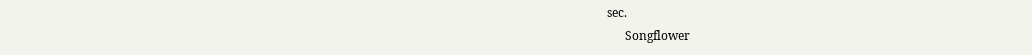sec.
      Songflower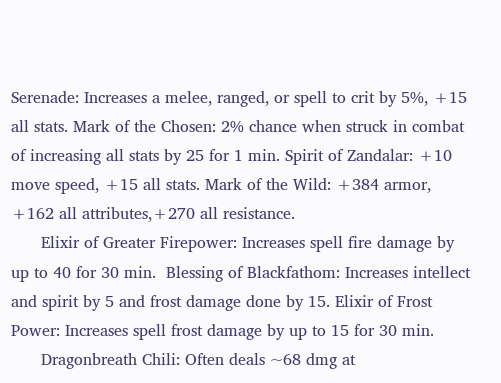Serenade: Increases a melee, ranged, or spell to crit by 5%, +15 all stats. Mark of the Chosen: 2% chance when struck in combat of increasing all stats by 25 for 1 min. Spirit of Zandalar: +10 move speed, +15 all stats. Mark of the Wild: +384 armor, +162 all attributes,+270 all resistance.
      Elixir of Greater Firepower: Increases spell fire damage by up to 40 for 30 min.  Blessing of Blackfathom: Increases intellect and spirit by 5 and frost damage done by 15. Elixir of Frost Power: Increases spell frost damage by up to 15 for 30 min.
      Dragonbreath Chili: Often deals ~68 dmg at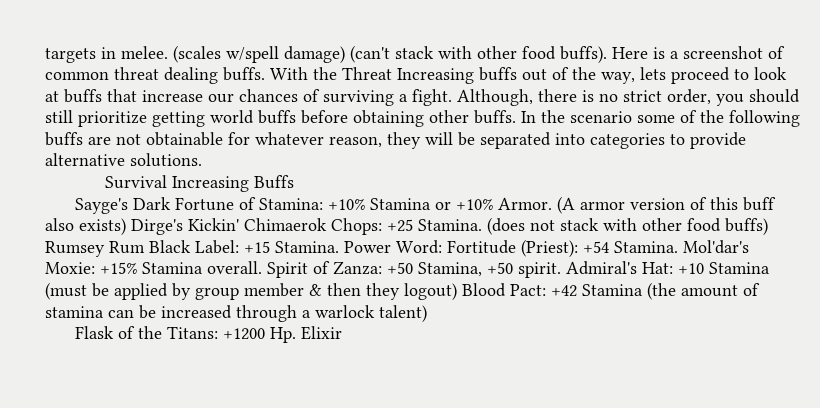targets in melee. (scales w/spell damage) (can't stack with other food buffs). Here is a screenshot of common threat dealing buffs. With the Threat Increasing buffs out of the way, lets proceed to look at buffs that increase our chances of surviving a fight. Although, there is no strict order, you should still prioritize getting world buffs before obtaining other buffs. In the scenario some of the following buffs are not obtainable for whatever reason, they will be separated into categories to provide alternative solutions.
            Survival Increasing Buffs
      Sayge's Dark Fortune of Stamina: +10% Stamina or +10% Armor. (A armor version of this buff also exists) Dirge's Kickin' Chimaerok Chops: +25 Stamina. (does not stack with other food buffs) Rumsey Rum Black Label: +15 Stamina. Power Word: Fortitude (Priest): +54 Stamina. Mol'dar's Moxie: +15% Stamina overall. Spirit of Zanza: +50 Stamina, +50 spirit. Admiral's Hat: +10 Stamina (must be applied by group member & then they logout) Blood Pact: +42 Stamina (the amount of stamina can be increased through a warlock talent)
      Flask of the Titans: +1200 Hp. Elixir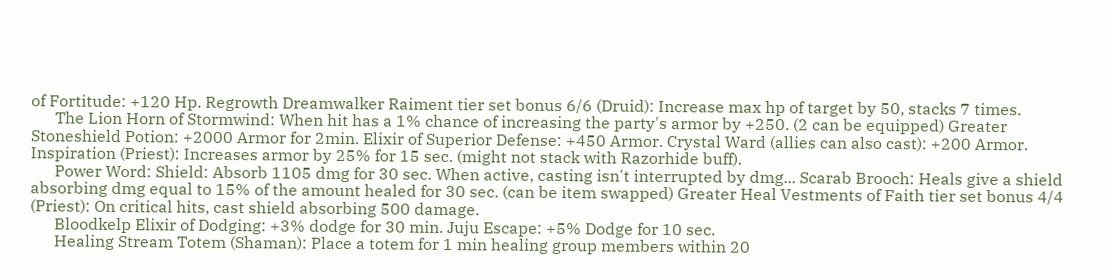of Fortitude: +120 Hp. Regrowth Dreamwalker Raiment tier set bonus 6/6 (Druid): Increase max hp of target by 50, stacks 7 times.
      The Lion Horn of Stormwind: When hit has a 1% chance of increasing the party's armor by +250. (2 can be equipped) Greater Stoneshield Potion: +2000 Armor for 2min. Elixir of Superior Defense: +450 Armor. Crystal Ward (allies can also cast): +200 Armor. Inspiration (Priest): Increases armor by 25% for 15 sec. (might not stack with Razorhide buff).
      Power Word: Shield: Absorb 1105 dmg for 30 sec. When active, casting isn't interrupted by dmg... Scarab Brooch: Heals give a shield absorbing dmg equal to 15% of the amount healed for 30 sec. (can be item swapped) Greater Heal Vestments of Faith tier set bonus 4/4 (Priest): On critical hits, cast shield absorbing 500 damage.
      Bloodkelp Elixir of Dodging: +3% dodge for 30 min. Juju Escape: +5% Dodge for 10 sec.
      Healing Stream Totem (Shaman): Place a totem for 1 min healing group members within 20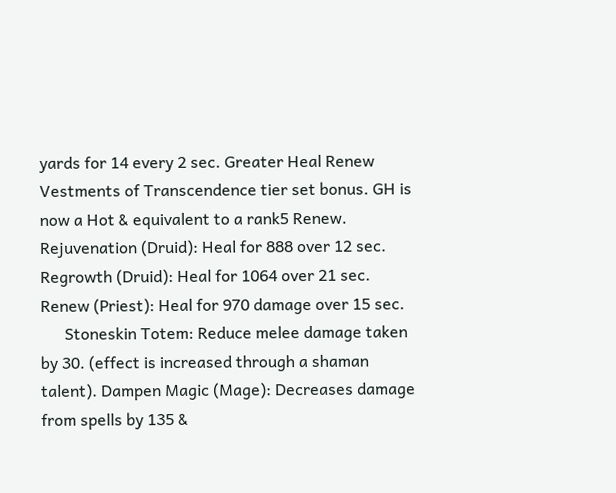yards for 14 every 2 sec. Greater Heal Renew Vestments of Transcendence tier set bonus. GH is now a Hot & equivalent to a rank5 Renew. Rejuvenation (Druid): Heal for 888 over 12 sec. Regrowth (Druid): Heal for 1064 over 21 sec. Renew (Priest): Heal for 970 damage over 15 sec.
      Stoneskin Totem: Reduce melee damage taken by 30. (effect is increased through a shaman talent). Dampen Magic (Mage): Decreases damage from spells by 135 &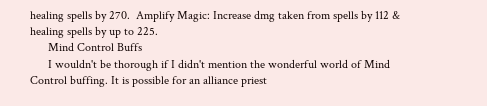healing spells by 270.  Amplify Magic: Increase dmg taken from spells by 112 & healing spells by up to 225.
      Mind Control Buffs
      I wouldn't be thorough if I didn't mention the wonderful world of Mind Control buffing. It is possible for an alliance priest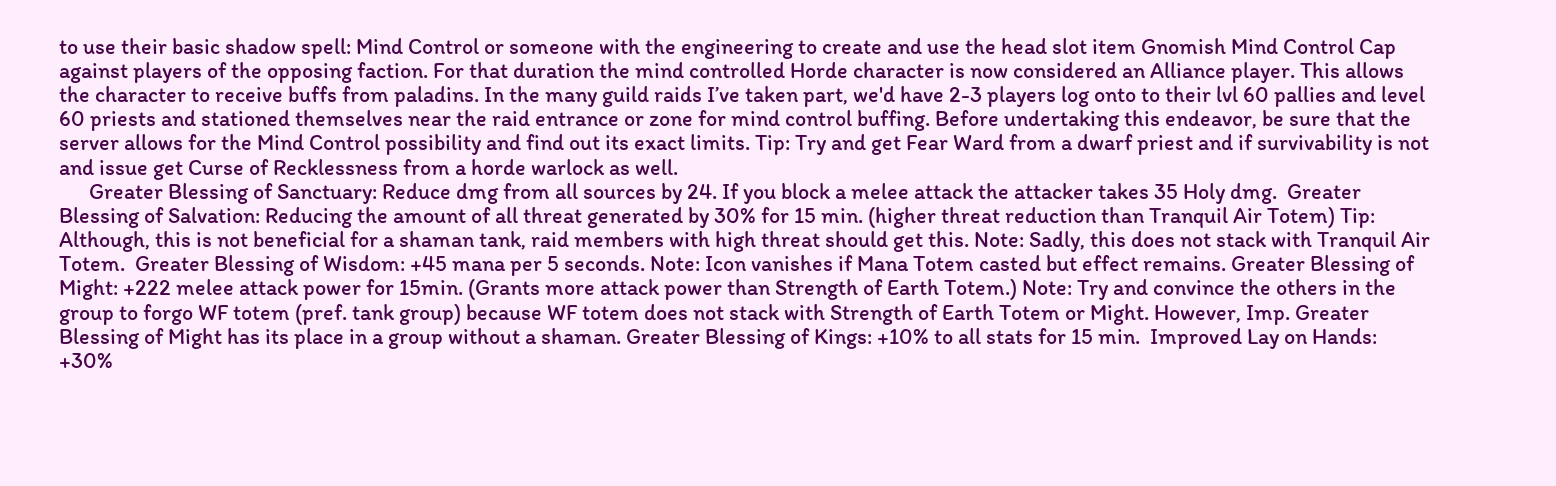to use their basic shadow spell: Mind Control or someone with the engineering to create and use the head slot item Gnomish Mind Control Cap against players of the opposing faction. For that duration the mind controlled Horde character is now considered an Alliance player. This allows the character to receive buffs from paladins. In the many guild raids I’ve taken part, we'd have 2-3 players log onto to their lvl 60 pallies and level 60 priests and stationed themselves near the raid entrance or zone for mind control buffing. Before undertaking this endeavor, be sure that the server allows for the Mind Control possibility and find out its exact limits. Tip: Try and get Fear Ward from a dwarf priest and if survivability is not and issue get Curse of Recklessness from a horde warlock as well.
      Greater Blessing of Sanctuary: Reduce dmg from all sources by 24. If you block a melee attack the attacker takes 35 Holy dmg.  Greater Blessing of Salvation: Reducing the amount of all threat generated by 30% for 15 min. (higher threat reduction than Tranquil Air Totem) Tip: Although, this is not beneficial for a shaman tank, raid members with high threat should get this. Note: Sadly, this does not stack with Tranquil Air Totem.  Greater Blessing of Wisdom: +45 mana per 5 seconds. Note: Icon vanishes if Mana Totem casted but effect remains. Greater Blessing of Might: +222 melee attack power for 15min. (Grants more attack power than Strength of Earth Totem.) Note: Try and convince the others in the group to forgo WF totem (pref. tank group) because WF totem does not stack with Strength of Earth Totem or Might. However, Imp. Greater Blessing of Might has its place in a group without a shaman. Greater Blessing of Kings: +10% to all stats for 15 min.  Improved Lay on Hands: +30%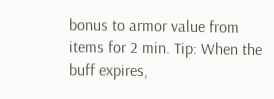bonus to armor value from items for 2 min. Tip: When the buff expires,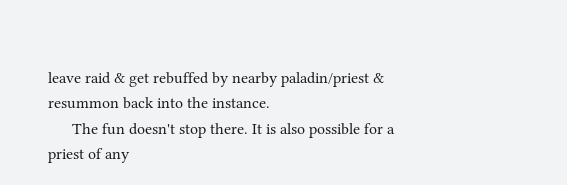leave raid & get rebuffed by nearby paladin/priest & resummon back into the instance.
      The fun doesn't stop there. It is also possible for a priest of any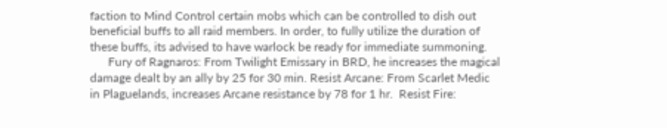faction to Mind Control certain mobs which can be controlled to dish out beneficial buffs to all raid members. In order, to fully utilize the duration of these buffs, its advised to have warlock be ready for immediate summoning.
      Fury of Ragnaros: From Twilight Emissary in BRD, he increases the magical damage dealt by an ally by 25 for 30 min. Resist Arcane: From Scarlet Medic in Plaguelands, increases Arcane resistance by 78 for 1 hr.  Resist Fire: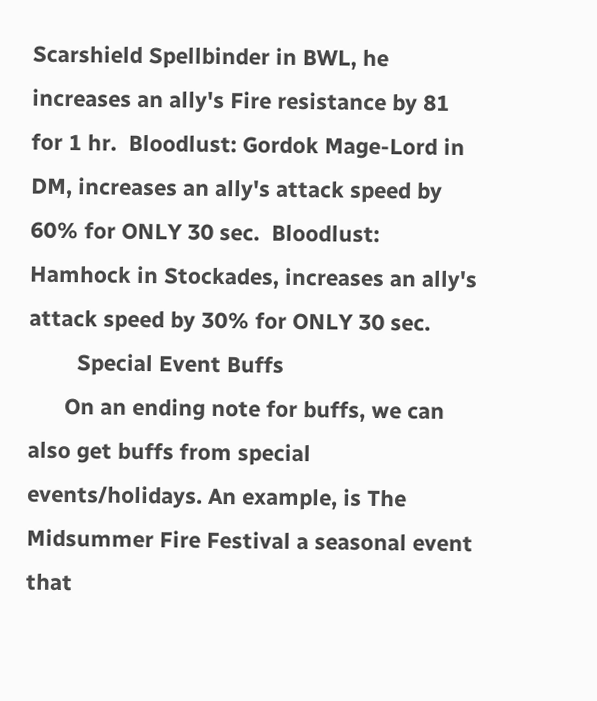Scarshield Spellbinder in BWL, he increases an ally's Fire resistance by 81 for 1 hr.  Bloodlust: Gordok Mage-Lord in DM, increases an ally's attack speed by 60% for ONLY 30 sec.  Bloodlust: Hamhock in Stockades, increases an ally's attack speed by 30% for ONLY 30 sec.
        Special Event Buffs
      On an ending note for buffs, we can also get buffs from special events/holidays. An example, is The Midsummer Fire Festival a seasonal event that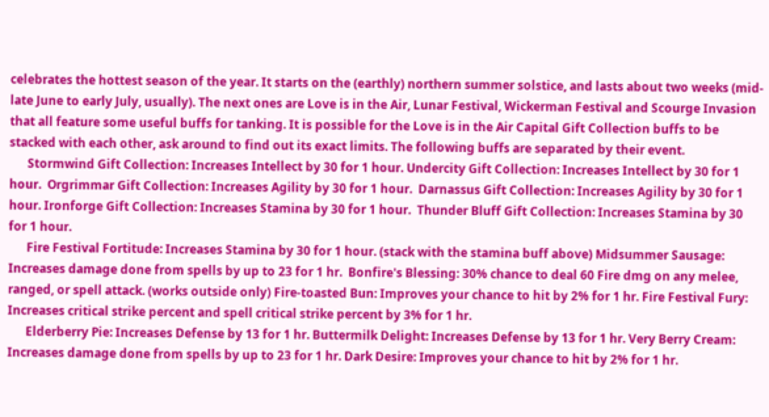celebrates the hottest season of the year. It starts on the (earthly) northern summer solstice, and lasts about two weeks (mid-late June to early July, usually). The next ones are Love is in the Air, Lunar Festival, Wickerman Festival and Scourge Invasion that all feature some useful buffs for tanking. It is possible for the Love is in the Air Capital Gift Collection buffs to be stacked with each other, ask around to find out its exact limits. The following buffs are separated by their event.
      Stormwind Gift Collection: Increases Intellect by 30 for 1 hour. Undercity Gift Collection: Increases Intellect by 30 for 1 hour.  Orgrimmar Gift Collection: Increases Agility by 30 for 1 hour.  Darnassus Gift Collection: Increases Agility by 30 for 1 hour. Ironforge Gift Collection: Increases Stamina by 30 for 1 hour.  Thunder Bluff Gift Collection: Increases Stamina by 30 for 1 hour.
      Fire Festival Fortitude: Increases Stamina by 30 for 1 hour. (stack with the stamina buff above) Midsummer Sausage: Increases damage done from spells by up to 23 for 1 hr.  Bonfire's Blessing: 30% chance to deal 60 Fire dmg on any melee, ranged, or spell attack. (works outside only) Fire-toasted Bun: Improves your chance to hit by 2% for 1 hr. Fire Festival Fury: Increases critical strike percent and spell critical strike percent by 3% for 1 hr.
      Elderberry Pie: Increases Defense by 13 for 1 hr. Buttermilk Delight: Increases Defense by 13 for 1 hr. Very Berry Cream: Increases damage done from spells by up to 23 for 1 hr. Dark Desire: Improves your chance to hit by 2% for 1 hr.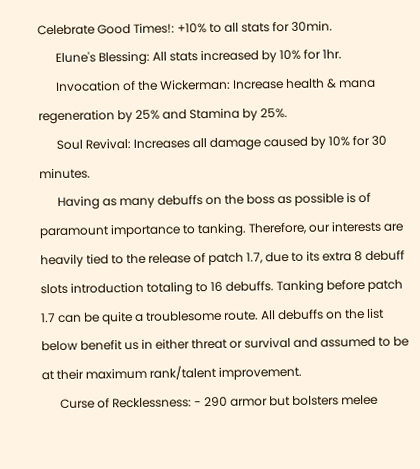Celebrate Good Times!: +10% to all stats for 30min.
      Elune's Blessing: All stats increased by 10% for 1hr.
      Invocation of the Wickerman: Increase health & mana regeneration by 25% and Stamina by 25%.
      Soul Revival: Increases all damage caused by 10% for 30 minutes.
      Having as many debuffs on the boss as possible is of paramount importance to tanking. Therefore, our interests are heavily tied to the release of patch 1.7, due to its extra 8 debuff slots introduction totaling to 16 debuffs. Tanking before patch 1.7 can be quite a troublesome route. All debuffs on the list below benefit us in either threat or survival and assumed to be at their maximum rank/talent improvement.
      Curse of Recklessness: - 290 armor but bolsters melee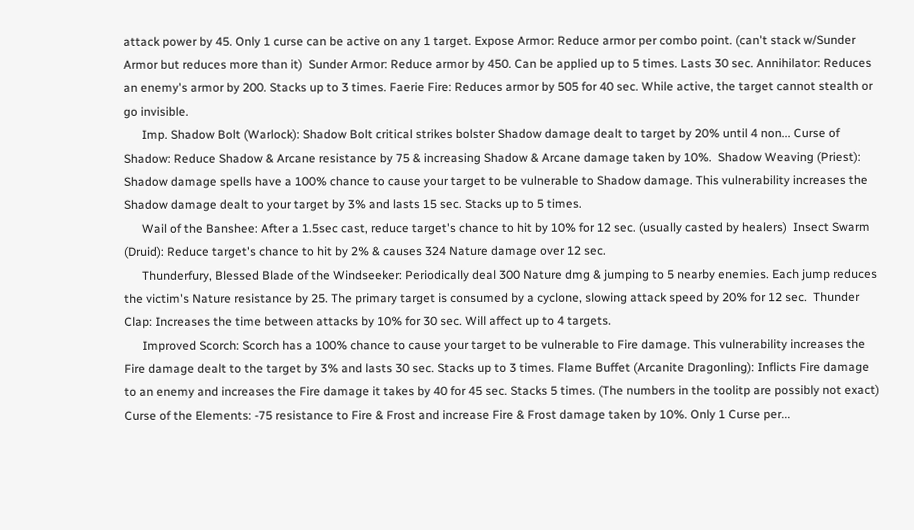attack power by 45. Only 1 curse can be active on any 1 target. Expose Armor: Reduce armor per combo point. (can't stack w/Sunder Armor but reduces more than it)  Sunder Armor: Reduce armor by 450. Can be applied up to 5 times. Lasts 30 sec. Annihilator: Reduces an enemy's armor by 200. Stacks up to 3 times. Faerie Fire: Reduces armor by 505 for 40 sec. While active, the target cannot stealth or go invisible.
      Imp. Shadow Bolt (Warlock): Shadow Bolt critical strikes bolster Shadow damage dealt to target by 20% until 4 non... Curse of Shadow: Reduce Shadow & Arcane resistance by 75 & increasing Shadow & Arcane damage taken by 10%.  Shadow Weaving (Priest): Shadow damage spells have a 100% chance to cause your target to be vulnerable to Shadow damage. This vulnerability increases the Shadow damage dealt to your target by 3% and lasts 15 sec. Stacks up to 5 times.
      Wail of the Banshee: After a 1.5sec cast, reduce target's chance to hit by 10% for 12 sec. (usually casted by healers)  Insect Swarm (Druid): Reduce target's chance to hit by 2% & causes 324 Nature damage over 12 sec.
      Thunderfury, Blessed Blade of the Windseeker: Periodically deal 300 Nature dmg & jumping to 5 nearby enemies. Each jump reduces the victim's Nature resistance by 25. The primary target is consumed by a cyclone, slowing attack speed by 20% for 12 sec.  Thunder Clap: Increases the time between attacks by 10% for 30 sec. Will affect up to 4 targets.
      Improved Scorch: Scorch has a 100% chance to cause your target to be vulnerable to Fire damage. This vulnerability increases the Fire damage dealt to the target by 3% and lasts 30 sec. Stacks up to 3 times. Flame Buffet (Arcanite Dragonling): Inflicts Fire damage to an enemy and increases the Fire damage it takes by 40 for 45 sec. Stacks 5 times. (The numbers in the toolitp are possibly not exact) Curse of the Elements: -75 resistance to Fire & Frost and increase Fire & Frost damage taken by 10%. Only 1 Curse per...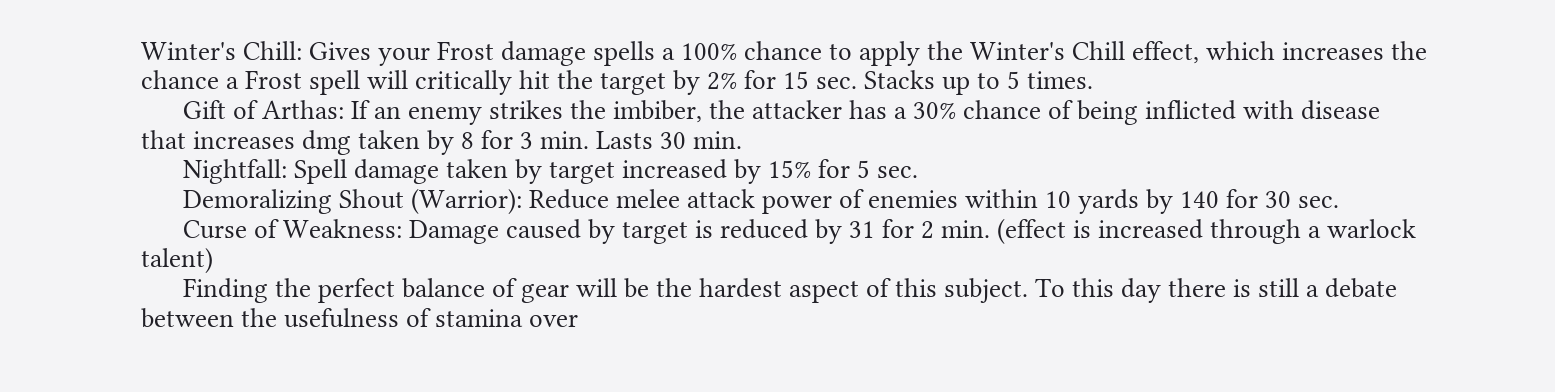Winter's Chill: Gives your Frost damage spells a 100% chance to apply the Winter's Chill effect, which increases the chance a Frost spell will critically hit the target by 2% for 15 sec. Stacks up to 5 times.
      Gift of Arthas: If an enemy strikes the imbiber, the attacker has a 30% chance of being inflicted with disease that increases dmg taken by 8 for 3 min. Lasts 30 min.
      Nightfall: Spell damage taken by target increased by 15% for 5 sec.
      Demoralizing Shout (Warrior): Reduce melee attack power of enemies within 10 yards by 140 for 30 sec.
      Curse of Weakness: Damage caused by target is reduced by 31 for 2 min. (effect is increased through a warlock talent)
      Finding the perfect balance of gear will be the hardest aspect of this subject. To this day there is still a debate between the usefulness of stamina over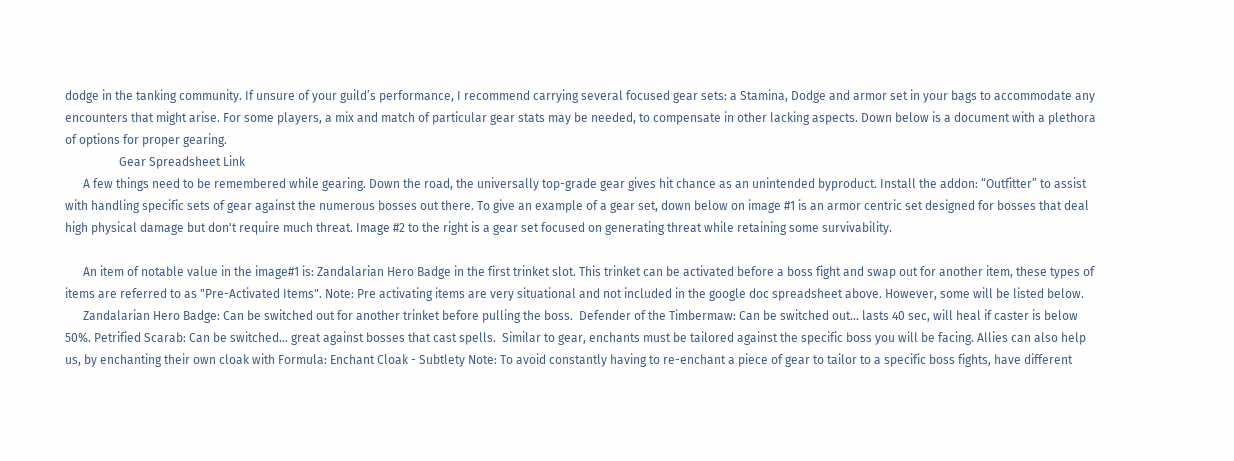dodge in the tanking community. If unsure of your guild’s performance, I recommend carrying several focused gear sets: a Stamina, Dodge and armor set in your bags to accommodate any encounters that might arise. For some players, a mix and match of particular gear stats may be needed, to compensate in other lacking aspects. Down below is a document with a plethora of options for proper gearing.
                  Gear Spreadsheet Link
      A few things need to be remembered while gearing. Down the road, the universally top-grade gear gives hit chance as an unintended byproduct. Install the addon: “Outfitter” to assist with handling specific sets of gear against the numerous bosses out there. To give an example of a gear set, down below on image #1 is an armor centric set designed for bosses that deal high physical damage but don't require much threat. Image #2 to the right is a gear set focused on generating threat while retaining some survivability.

      An item of notable value in the image#1 is: Zandalarian Hero Badge in the first trinket slot. This trinket can be activated before a boss fight and swap out for another item, these types of items are referred to as "Pre-Activated Items". Note: Pre activating items are very situational and not included in the google doc spreadsheet above. However, some will be listed below.
      Zandalarian Hero Badge: Can be switched out for another trinket before pulling the boss.  Defender of the Timbermaw: Can be switched out... lasts 40 sec, will heal if caster is below 50%. Petrified Scarab: Can be switched... great against bosses that cast spells.  Similar to gear, enchants must be tailored against the specific boss you will be facing. Allies can also help us, by enchanting their own cloak with Formula: Enchant Cloak - Subtlety Note: To avoid constantly having to re-enchant a piece of gear to tailor to a specific boss fights, have different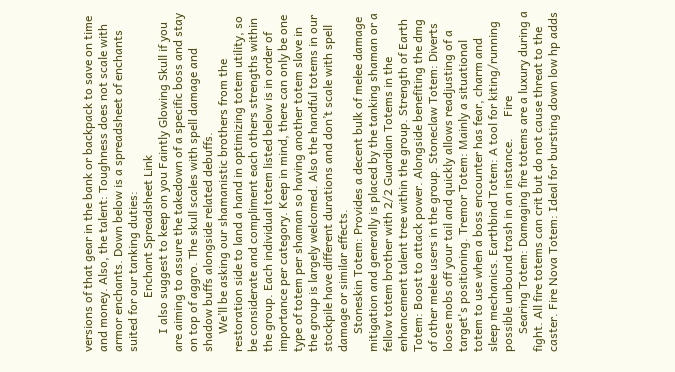versions of that gear in the bank or backpack to save on time and money. Also, the talent: Toughness does not scale with armor enchants. Down below is a spreadsheet of enchants suited for our tanking duties:
                  Enchant Spreadsheet Link
      I also suggest to keep on you Faintly Glowing Skull if you are aiming to assure the takedown of a specific boss and stay on top of aggro. The skull scales with spell damage and shadow buffs alongside related debuffs.
      We’ll be asking our shamanistic brothers from the restoration side to land a hand in optimizing totem utility, so be considerate and compliment each others strengths within the group. Each individual totem listed below is in order of importance per category. Keep in mind, there can only be one type of totem per shaman so having another totem slave in the group is largely welcomed. Also the handful totems in our stockpile have different durations and don’t scale with spell damage or similar effects.
      Stoneskin Totem: Provides a decent bulk of melee damage mitigation and generally is placed by the tanking shaman or a fellow totem brother with 2/2 Guardian Totems in the enhancement talent tree within the group. Strength of Earth Totem: Boost to attack power. Alongside benefiting the dmg of other melee users in the group. Stoneclaw Totem: Diverts loose mobs off your tail and quickly allows readjusting of a target's positioning. Tremor Totem: Mainly a situational totem to use when a boss encounter has fear, charm and sleep mechanics. Earthbind Totem: A tool for kiting/running possible unbound trash in an instance.       Fire
      Searing Totem: Damaging fire totems are a luxury during a fight. All fire totems can crit but do not cause threat to the caster. Fire Nova Totem: Ideal for bursting down low hp adds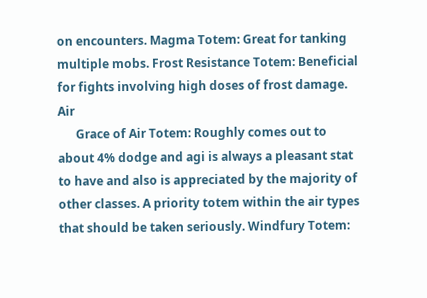on encounters. Magma Totem: Great for tanking multiple mobs. Frost Resistance Totem: Beneficial for fights involving high doses of frost damage.       Air
      Grace of Air Totem: Roughly comes out to about 4% dodge and agi is always a pleasant stat to have and also is appreciated by the majority of other classes. A priority totem within the air types that should be taken seriously. Windfury Totem: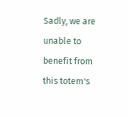Sadly, we are unable to benefit from this totem's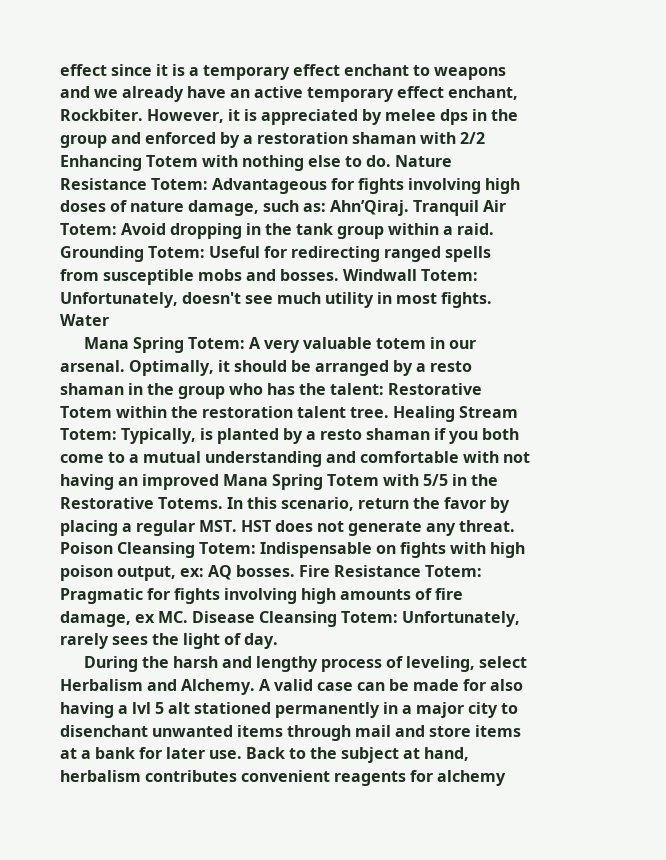effect since it is a temporary effect enchant to weapons and we already have an active temporary effect enchant, Rockbiter. However, it is appreciated by melee dps in the group and enforced by a restoration shaman with 2/2 Enhancing Totem with nothing else to do. Nature Resistance Totem: Advantageous for fights involving high doses of nature damage, such as: Ahn’Qiraj. Tranquil Air Totem: Avoid dropping in the tank group within a raid. Grounding Totem: Useful for redirecting ranged spells from susceptible mobs and bosses. Windwall Totem: Unfortunately, doesn't see much utility in most fights.       Water
      Mana Spring Totem: A very valuable totem in our arsenal. Optimally, it should be arranged by a resto shaman in the group who has the talent: Restorative Totem within the restoration talent tree. Healing Stream Totem: Typically, is planted by a resto shaman if you both come to a mutual understanding and comfortable with not having an improved Mana Spring Totem with 5/5 in the Restorative Totems. In this scenario, return the favor by placing a regular MST. HST does not generate any threat. Poison Cleansing Totem: Indispensable on fights with high poison output, ex: AQ bosses. Fire Resistance Totem: Pragmatic for fights involving high amounts of fire damage, ex MC. Disease Cleansing Totem: Unfortunately, rarely sees the light of day.
      During the harsh and lengthy process of leveling, select Herbalism and Alchemy. A valid case can be made for also having a lvl 5 alt stationed permanently in a major city to disenchant unwanted items through mail and store items at a bank for later use. Back to the subject at hand, herbalism contributes convenient reagents for alchemy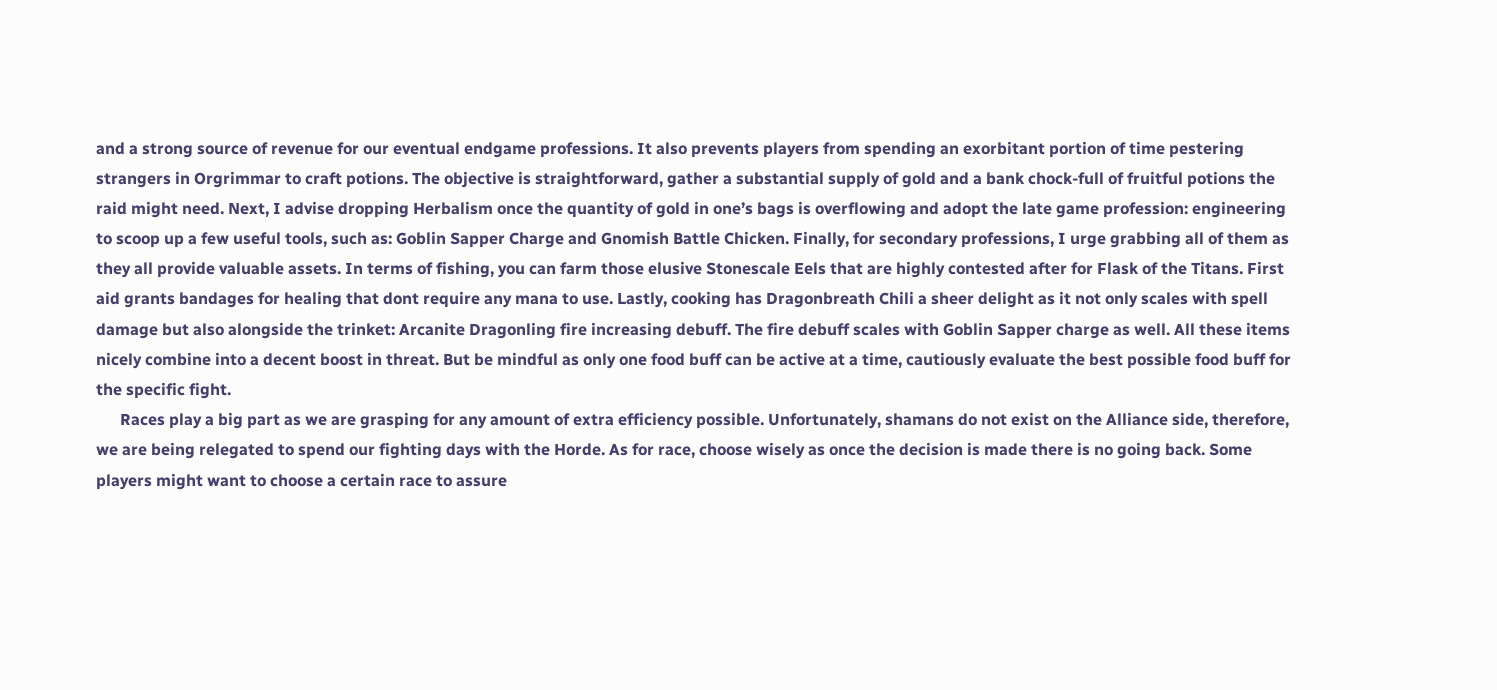and a strong source of revenue for our eventual endgame professions. It also prevents players from spending an exorbitant portion of time pestering strangers in Orgrimmar to craft potions. The objective is straightforward, gather a substantial supply of gold and a bank chock-full of fruitful potions the raid might need. Next, I advise dropping Herbalism once the quantity of gold in one’s bags is overflowing and adopt the late game profession: engineering to scoop up a few useful tools, such as: Goblin Sapper Charge and Gnomish Battle Chicken. Finally, for secondary professions, I urge grabbing all of them as they all provide valuable assets. In terms of fishing, you can farm those elusive Stonescale Eels that are highly contested after for Flask of the Titans. First aid grants bandages for healing that dont require any mana to use. Lastly, cooking has Dragonbreath Chili a sheer delight as it not only scales with spell damage but also alongside the trinket: Arcanite Dragonling fire increasing debuff. The fire debuff scales with Goblin Sapper charge as well. All these items nicely combine into a decent boost in threat. But be mindful as only one food buff can be active at a time, cautiously evaluate the best possible food buff for the specific fight.
      Races play a big part as we are grasping for any amount of extra efficiency possible. Unfortunately, shamans do not exist on the Alliance side, therefore, we are being relegated to spend our fighting days with the Horde. As for race, choose wisely as once the decision is made there is no going back. Some players might want to choose a certain race to assure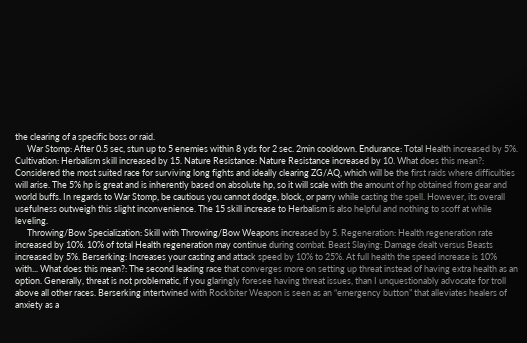the clearing of a specific boss or raid.
      War Stomp: After 0.5 sec, stun up to 5 enemies within 8 yds for 2 sec. 2min cooldown. Endurance: Total Health increased by 5%. Cultivation: Herbalism skill increased by 15. Nature Resistance: Nature Resistance increased by 10. What does this mean?: Considered the most suited race for surviving long fights and ideally clearing ZG/AQ, which will be the first raids where difficulties will arise. The 5% hp is great and is inherently based on absolute hp, so it will scale with the amount of hp obtained from gear and world buffs. In regards to War Stomp, be cautious you cannot dodge, block, or parry while casting the spell. However, its overall usefulness outweigh this slight inconvenience. The 15 skill increase to Herbalism is also helpful and nothing to scoff at while leveling.
      Throwing/Bow Specialization: Skill with Throwing/Bow Weapons increased by 5. Regeneration: Health regeneration rate increased by 10%. 10% of total Health regeneration may continue during combat. Beast Slaying: Damage dealt versus Beasts increased by 5%. Berserking: Increases your casting and attack speed by 10% to 25%. At full health the speed increase is 10% with... What does this mean?: The second leading race that converges more on setting up threat instead of having extra health as an option. Generally, threat is not problematic, if you glaringly foresee having threat issues, than I unquestionably advocate for troll above all other races. Berserking intertwined with Rockbiter Weapon is seen as an “emergency button” that alleviates healers of anxiety as a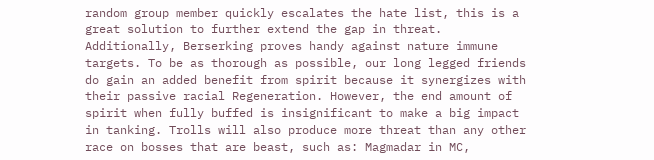random group member quickly escalates the hate list, this is a great solution to further extend the gap in threat. Additionally, Berserking proves handy against nature immune targets. To be as thorough as possible, our long legged friends do gain an added benefit from spirit because it synergizes with their passive racial Regeneration. However, the end amount of spirit when fully buffed is insignificant to make a big impact in tanking. Trolls will also produce more threat than any other race on bosses that are beast, such as: Magmadar in MC,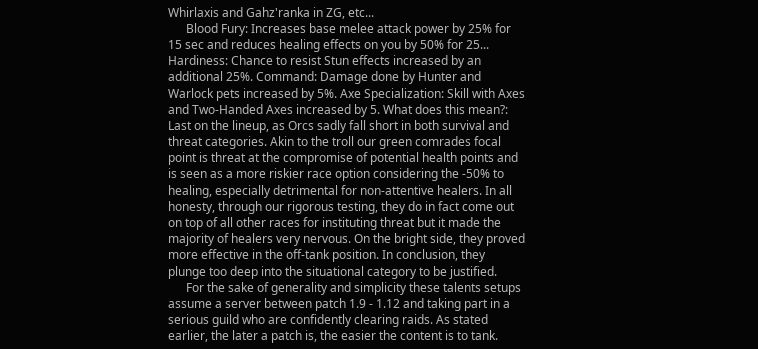Whirlaxis and Gahz'ranka in ZG, etc...
      Blood Fury: Increases base melee attack power by 25% for 15 sec and reduces healing effects on you by 50% for 25... Hardiness: Chance to resist Stun effects increased by an additional 25%. Command: Damage done by Hunter and Warlock pets increased by 5%. Axe Specialization: Skill with Axes and Two-Handed Axes increased by 5. What does this mean?: Last on the lineup, as Orcs sadly fall short in both survival and threat categories. Akin to the troll our green comrades focal point is threat at the compromise of potential health points and is seen as a more riskier race option considering the -50% to healing, especially detrimental for non-attentive healers. In all honesty, through our rigorous testing, they do in fact come out on top of all other races for instituting threat but it made the majority of healers very nervous. On the bright side, they proved more effective in the off-tank position. In conclusion, they plunge too deep into the situational category to be justified.
      For the sake of generality and simplicity these talents setups assume a server between patch 1.9 - 1.12 and taking part in a serious guild who are confidently clearing raids. As stated earlier, the later a patch is, the easier the content is to tank.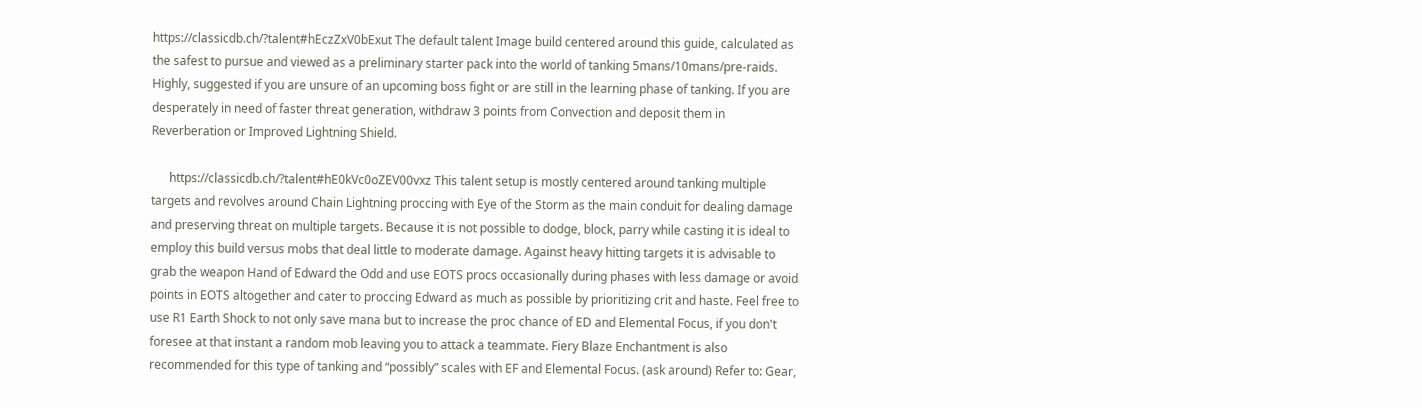https://classicdb.ch/?talent#hEczZxV0bExut The default talent Image build centered around this guide, calculated as the safest to pursue and viewed as a preliminary starter pack into the world of tanking 5mans/10mans/pre-raids. Highly, suggested if you are unsure of an upcoming boss fight or are still in the learning phase of tanking. If you are desperately in need of faster threat generation, withdraw 3 points from Convection and deposit them in Reverberation or Improved Lightning Shield.

      https://classicdb.ch/?talent#hE0kVc0oZEV00vxz This talent setup is mostly centered around tanking multiple targets and revolves around Chain Lightning proccing with Eye of the Storm as the main conduit for dealing damage and preserving threat on multiple targets. Because it is not possible to dodge, block, parry while casting it is ideal to employ this build versus mobs that deal little to moderate damage. Against heavy hitting targets it is advisable to grab the weapon Hand of Edward the Odd and use EOTS procs occasionally during phases with less damage or avoid points in EOTS altogether and cater to proccing Edward as much as possible by prioritizing crit and haste. Feel free to use R1 Earth Shock to not only save mana but to increase the proc chance of ED and Elemental Focus, if you don't foresee at that instant a random mob leaving you to attack a teammate. Fiery Blaze Enchantment is also recommended for this type of tanking and “possibly” scales with EF and Elemental Focus. (ask around) Refer to: Gear,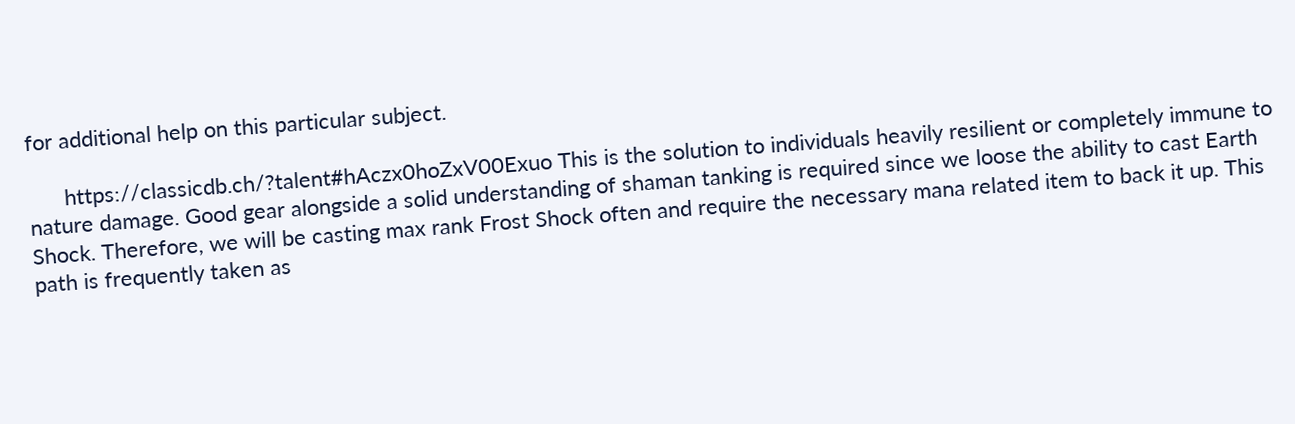for additional help on this particular subject.

      https://classicdb.ch/?talent#hAczx0hoZxV00Exuo This is the solution to individuals heavily resilient or completely immune to nature damage. Good gear alongside a solid understanding of shaman tanking is required since we loose the ability to cast Earth Shock. Therefore, we will be casting max rank Frost Shock often and require the necessary mana related item to back it up. This path is frequently taken as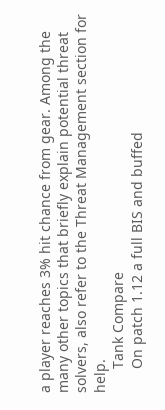a player reaches 3% hit chance from gear. Among the many other topics that briefly explain potential threat solvers, also refer to the Threat Management section for help.
      Tank Compare
      On patch 1.12 a full BIS and buffed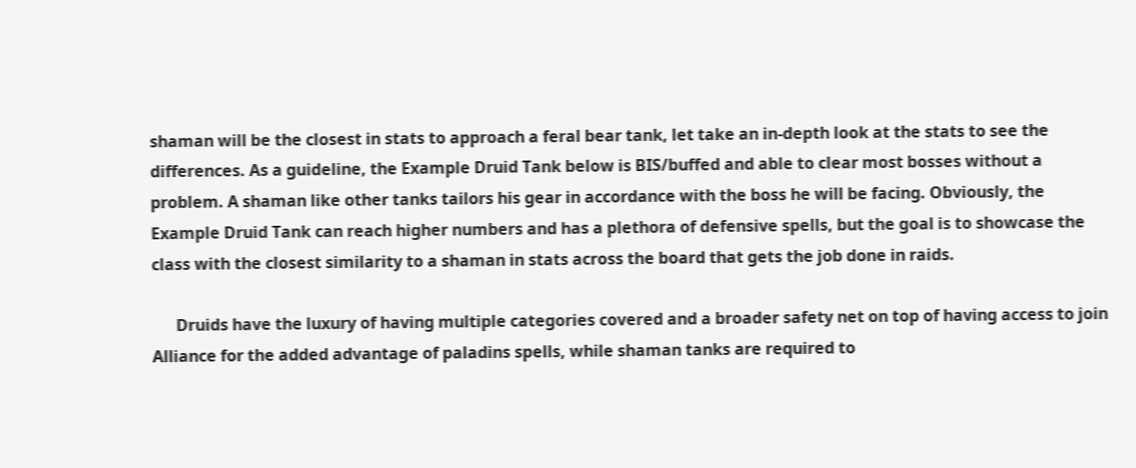shaman will be the closest in stats to approach a feral bear tank, let take an in-depth look at the stats to see the differences. As a guideline, the Example Druid Tank below is BIS/buffed and able to clear most bosses without a problem. A shaman like other tanks tailors his gear in accordance with the boss he will be facing. Obviously, the Example Druid Tank can reach higher numbers and has a plethora of defensive spells, but the goal is to showcase the class with the closest similarity to a shaman in stats across the board that gets the job done in raids.

      Druids have the luxury of having multiple categories covered and a broader safety net on top of having access to join Alliance for the added advantage of paladins spells, while shaman tanks are required to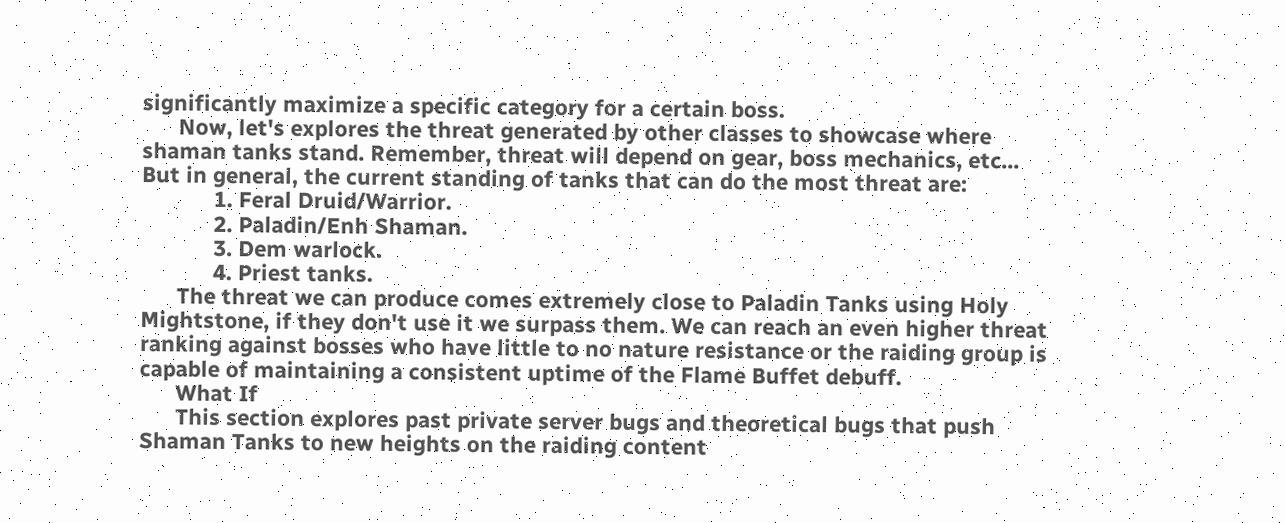significantly maximize a specific category for a certain boss.
      Now, let's explores the threat generated by other classes to showcase where shaman tanks stand. Remember, threat will depend on gear, boss mechanics, etc... But in general, the current standing of tanks that can do the most threat are:
            1. Feral Druid/Warrior.
            2. Paladin/Enh Shaman.
            3. Dem warlock.
            4. Priest tanks.
      The threat we can produce comes extremely close to Paladin Tanks using Holy Mightstone, if they don't use it we surpass them. We can reach an even higher threat ranking against bosses who have little to no nature resistance or the raiding group is capable of maintaining a consistent uptime of the Flame Buffet debuff.
      What If
      This section explores past private server bugs and theoretical bugs that push Shaman Tanks to new heights on the raiding content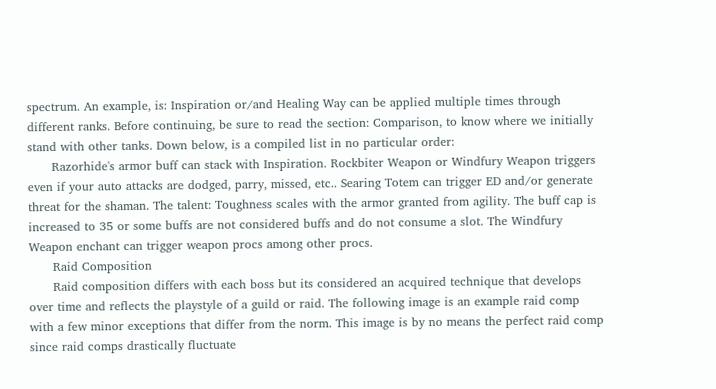spectrum. An example, is: Inspiration or/and Healing Way can be applied multiple times through different ranks. Before continuing, be sure to read the section: Comparison, to know where we initially stand with other tanks. Down below, is a compiled list in no particular order:
      Razorhide's armor buff can stack with Inspiration. Rockbiter Weapon or Windfury Weapon triggers even if your auto attacks are dodged, parry, missed, etc.. Searing Totem can trigger ED and/or generate threat for the shaman. The talent: Toughness scales with the armor granted from agility. The buff cap is increased to 35 or some buffs are not considered buffs and do not consume a slot. The Windfury Weapon enchant can trigger weapon procs among other procs.
      Raid Composition
      Raid composition differs with each boss but its considered an acquired technique that develops over time and reflects the playstyle of a guild or raid. The following image is an example raid comp with a few minor exceptions that differ from the norm. This image is by no means the perfect raid comp since raid comps drastically fluctuate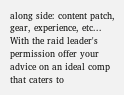along side: content patch, gear, experience, etc... With the raid leader's permission offer your advice on an ideal comp that caters to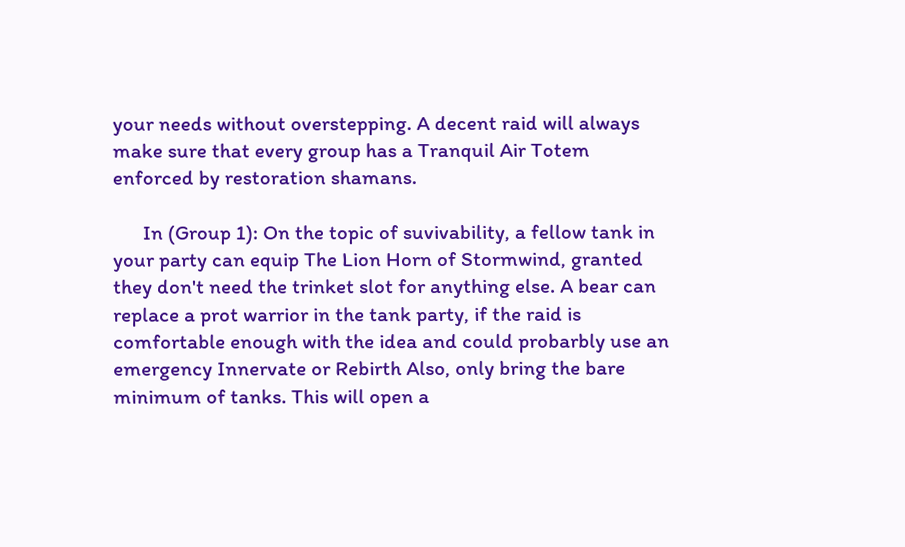your needs without overstepping. A decent raid will always make sure that every group has a Tranquil Air Totem enforced by restoration shamans.

      In (Group 1): On the topic of suvivability, a fellow tank in your party can equip The Lion Horn of Stormwind, granted they don't need the trinket slot for anything else. A bear can replace a prot warrior in the tank party, if the raid is comfortable enough with the idea and could probarbly use an emergency Innervate or Rebirth Also, only bring the bare minimum of tanks. This will open a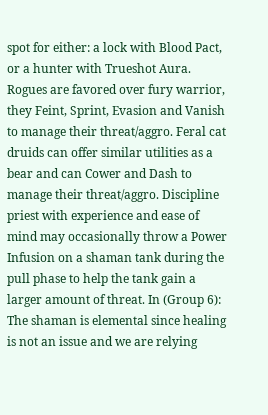spot for either: a lock with Blood Pact, or a hunter with Trueshot Aura. Rogues are favored over fury warrior, they Feint, Sprint, Evasion and Vanish to manage their threat/aggro. Feral cat druids can offer similar utilities as a bear and can Cower and Dash to manage their threat/aggro. Discipline priest with experience and ease of mind may occasionally throw a Power Infusion on a shaman tank during the pull phase to help the tank gain a larger amount of threat. In (Group 6): The shaman is elemental since healing is not an issue and we are relying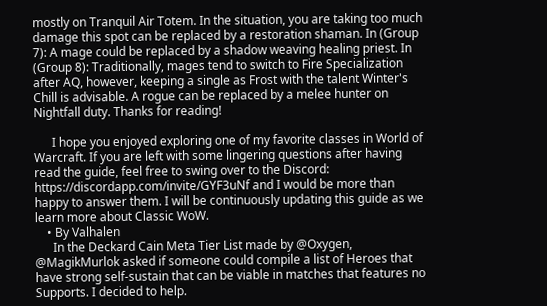mostly on Tranquil Air Totem. In the situation, you are taking too much damage this spot can be replaced by a restoration shaman. In (Group 7): A mage could be replaced by a shadow weaving healing priest. In (Group 8): Traditionally, mages tend to switch to Fire Specialization after AQ, however, keeping a single as Frost with the talent Winter's Chill is advisable. A rogue can be replaced by a melee hunter on Nightfall duty. Thanks for reading!

      I hope you enjoyed exploring one of my favorite classes in World of Warcraft. If you are left with some lingering questions after having read the guide, feel free to swing over to the Discord: https://discordapp.com/invite/GYF3uNf and I would be more than happy to answer them. I will be continuously updating this guide as we learn more about Classic WoW.
    • By Valhalen
      In the Deckard Cain Meta Tier List made by @Oxygen, @MagikMurlok asked if someone could compile a list of Heroes that have strong self-sustain that can be viable in matches that features no Supports. I decided to help.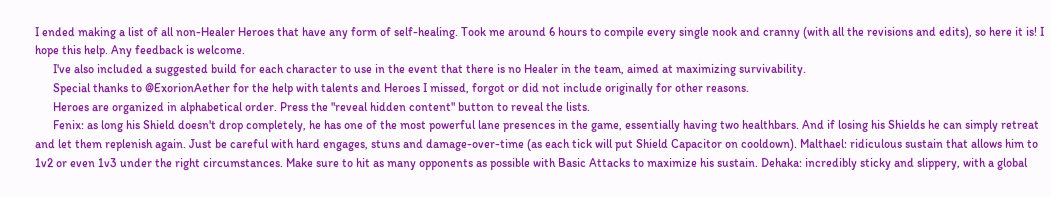I ended making a list of all non-Healer Heroes that have any form of self-healing. Took me around 6 hours to compile every single nook and cranny (with all the revisions and edits), so here it is! I hope this help. Any feedback is welcome.
      I've also included a suggested build for each character to use in the event that there is no Healer in the team, aimed at maximizing survivability.
      Special thanks to @ExorionAether for the help with talents and Heroes I missed, forgot or did not include originally for other reasons.
      Heroes are organized in alphabetical order. Press the "reveal hidden content" button to reveal the lists.
      Fenix: as long his Shield doesn't drop completely, he has one of the most powerful lane presences in the game, essentially having two healthbars. And if losing his Shields he can simply retreat and let them replenish again. Just be careful with hard engages, stuns and damage-over-time (as each tick will put Shield Capacitor on cooldown). Malthael: ridiculous sustain that allows him to 1v2 or even 1v3 under the right circumstances. Make sure to hit as many opponents as possible with Basic Attacks to maximize his sustain. Dehaka: incredibly sticky and slippery, with a global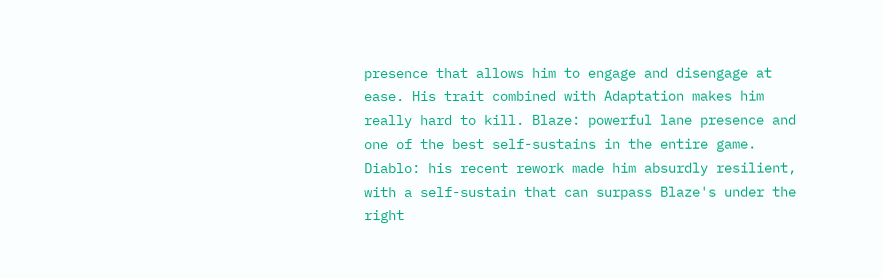presence that allows him to engage and disengage at ease. His trait combined with Adaptation makes him really hard to kill. Blaze: powerful lane presence and one of the best self-sustains in the entire game. Diablo: his recent rework made him absurdly resilient, with a self-sustain that can surpass Blaze's under the right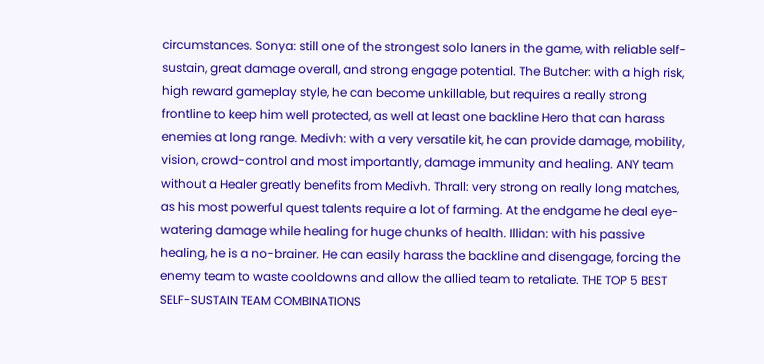circumstances. Sonya: still one of the strongest solo laners in the game, with reliable self-sustain, great damage overall, and strong engage potential. The Butcher: with a high risk, high reward gameplay style, he can become unkillable, but requires a really strong frontline to keep him well protected, as well at least one backline Hero that can harass enemies at long range. Medivh: with a very versatile kit, he can provide damage, mobility, vision, crowd-control and most importantly, damage immunity and healing. ANY team without a Healer greatly benefits from Medivh. Thrall: very strong on really long matches, as his most powerful quest talents require a lot of farming. At the endgame he deal eye-watering damage while healing for huge chunks of health. Illidan: with his passive healing, he is a no-brainer. He can easily harass the backline and disengage, forcing the enemy team to waste cooldowns and allow the allied team to retaliate. THE TOP 5 BEST SELF-SUSTAIN TEAM COMBINATIONS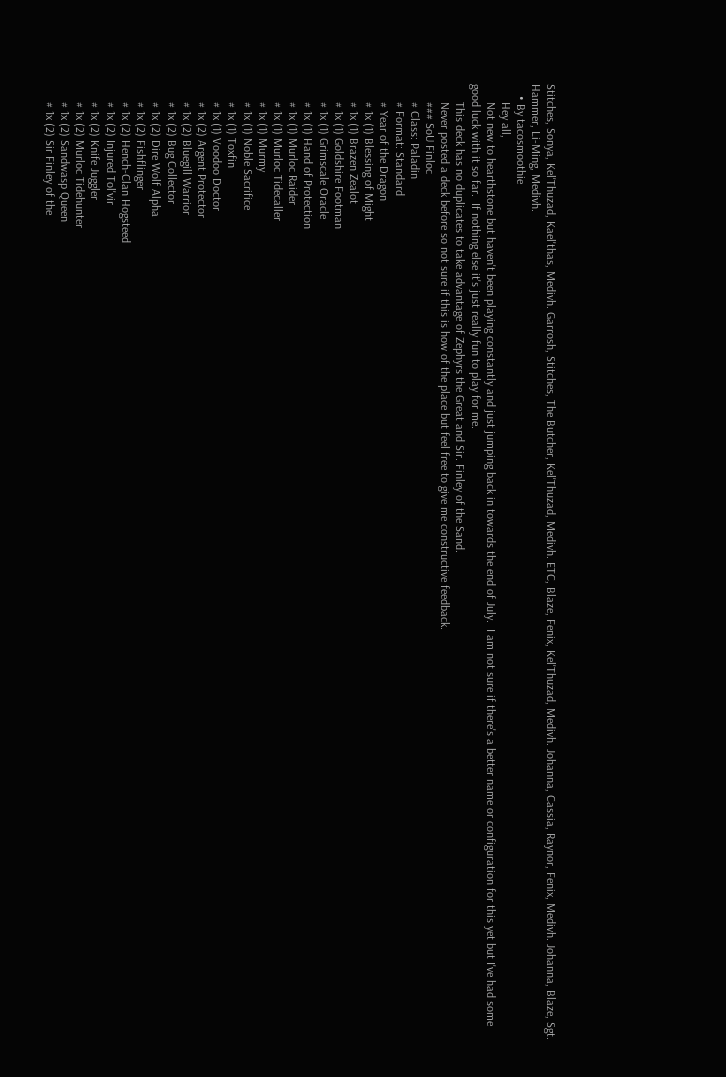Stitches, Sonya, Kel'Thuzad, Kael'thas, Medivh. Garrosh, Stitches, The Butcher, Kel'Thuzad, Medivh. ETC, Blaze, Fenix, Kel'Thuzad, Medivh. Johanna, Cassia, Raynor, Fenix, Medivh. Johanna, Blaze, Sgt. Hammer, Li-Ming, Medivh.
    • By tacosmoothie
      Hey all,
      Not new to hearthstone but haven't been playing constantly and just jumping back in towards the end of July.  I am not sure if there's a better name or configuration for this yet but I've had some good luck with it so far.  If nothing else it's just really fun to play for me.
      This deck has no duplicates to take advantage of Zephyrs the Great and Sir. Finley of the Sand.
      Never posted a deck before so not sure if this is how of the place but feel free to give me constructive feedback.
      ### SoU Finloc
      # Class: Paladin
      # Format: Standard
      # Year of the Dragon
      # 1x (1) Blessing of Might
      # 1x (1) Brazen Zealot
      # 1x (1) Goldshire Footman
      # 1x (1) Grimscale Oracle
      # 1x (1) Hand of Protection
      # 1x (1) Murloc Raider
      # 1x (1) Murloc Tidecaller
      # 1x (1) Murmy
      # 1x (1) Noble Sacrifice
      # 1x (1) Toxfin
      # 1x (1) Voodoo Doctor
      # 1x (2) Argent Protector
      # 1x (2) Bluegill Warrior
      # 1x (2) Bug Collector
      # 1x (2) Dire Wolf Alpha
      # 1x (2) Fishflinger
      # 1x (2) Hench-Clan Hogsteed
      # 1x (2) Injured Tol'vir
      # 1x (2) Knife Juggler
      # 1x (2) Murloc Tidehunter
      # 1x (2) Sandwasp Queen
      # 1x (2) Sir Finley of the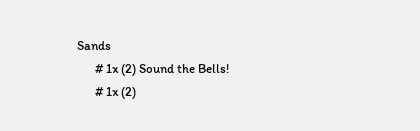Sands
      # 1x (2) Sound the Bells!
      # 1x (2)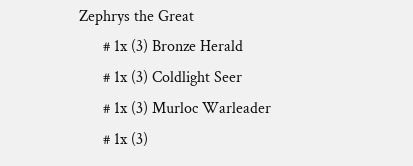Zephrys the Great
      # 1x (3) Bronze Herald
      # 1x (3) Coldlight Seer
      # 1x (3) Murloc Warleader
      # 1x (3)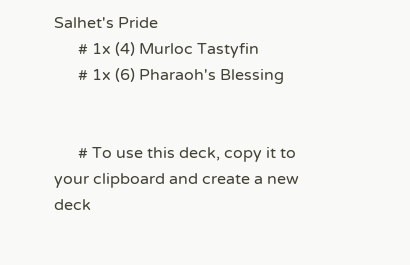Salhet's Pride
      # 1x (4) Murloc Tastyfin
      # 1x (6) Pharaoh's Blessing


      # To use this deck, copy it to your clipboard and create a new deck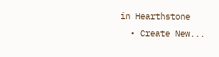in Hearthstone
  • Create New...